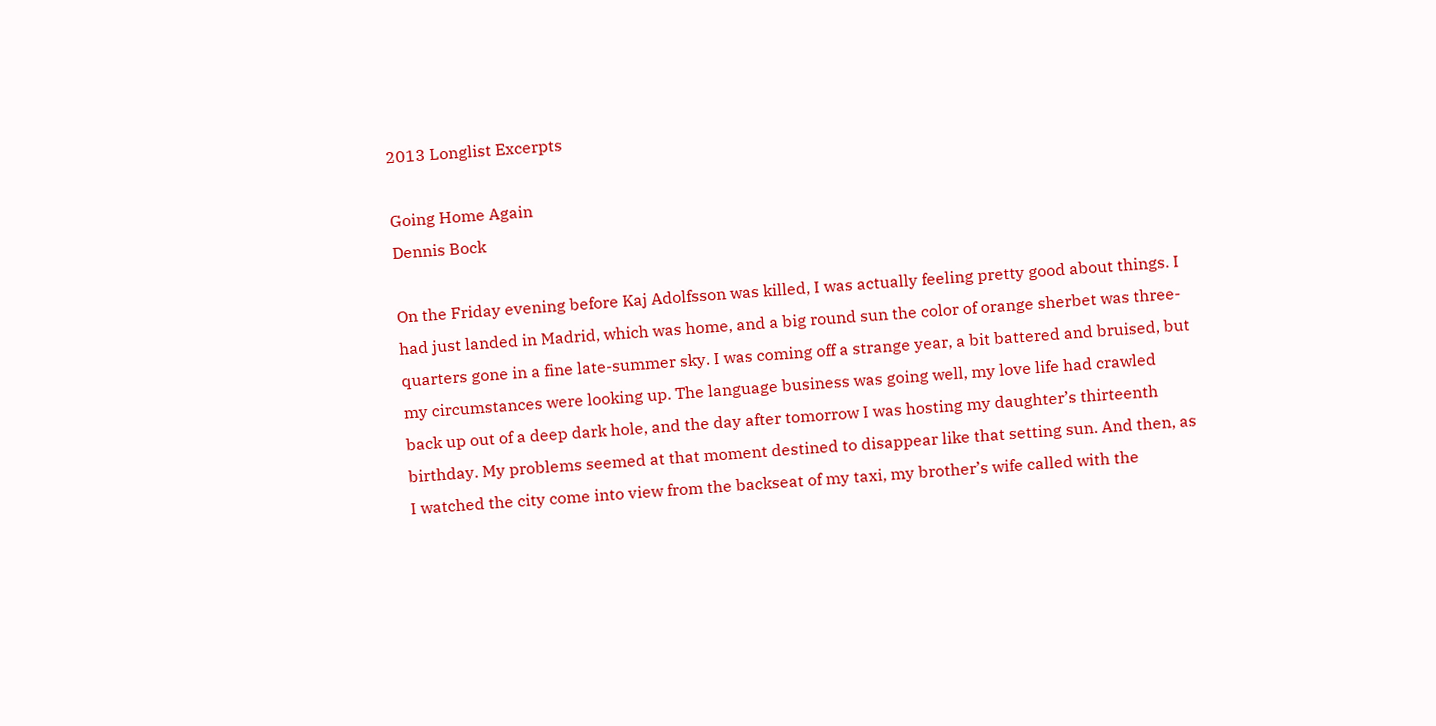2013 Longlist Excerpts

Going Home Again
Dennis Bock

On the Friday evening before Kaj Adolfsson was killed, I was actually feeling pretty good about things. I had just landed in Madrid, which was home, and a big round sun the color of orange sherbet was three-quarters gone in a fine late-summer sky. I was coming off a strange year, a bit battered and bruised, but my circumstances were looking up. The language business was going well, my love life had crawled back up out of a deep dark hole, and the day after tomorrow I was hosting my daughter’s thirteenth birthday. My problems seemed at that moment destined to disappear like that setting sun. And then, as I watched the city come into view from the backseat of my taxi, my brother’s wife called with the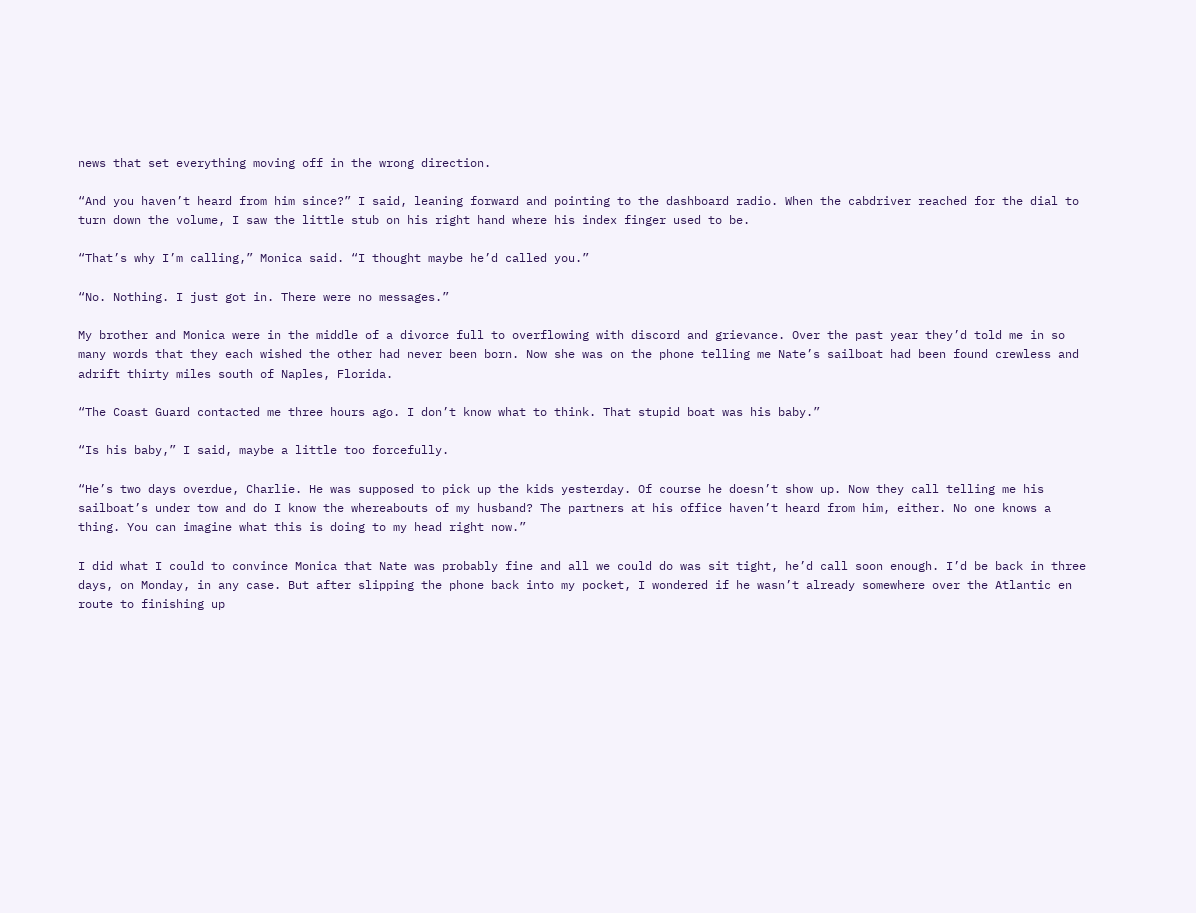news that set everything moving off in the wrong direction.

“And you haven’t heard from him since?” I said, leaning forward and pointing to the dashboard radio. When the cabdriver reached for the dial to turn down the volume, I saw the little stub on his right hand where his index finger used to be.

“That’s why I’m calling,” Monica said. “I thought maybe he’d called you.”

“No. Nothing. I just got in. There were no messages.”

My brother and Monica were in the middle of a divorce full to overflowing with discord and grievance. Over the past year they’d told me in so many words that they each wished the other had never been born. Now she was on the phone telling me Nate’s sailboat had been found crewless and adrift thirty miles south of Naples, Florida.

“The Coast Guard contacted me three hours ago. I don’t know what to think. That stupid boat was his baby.”

“Is his baby,” I said, maybe a little too forcefully.

“He’s two days overdue, Charlie. He was supposed to pick up the kids yesterday. Of course he doesn’t show up. Now they call telling me his sailboat’s under tow and do I know the whereabouts of my husband? The partners at his office haven’t heard from him, either. No one knows a thing. You can imagine what this is doing to my head right now.”

I did what I could to convince Monica that Nate was probably fine and all we could do was sit tight, he’d call soon enough. I’d be back in three days, on Monday, in any case. But after slipping the phone back into my pocket, I wondered if he wasn’t already somewhere over the Atlantic en route to finishing up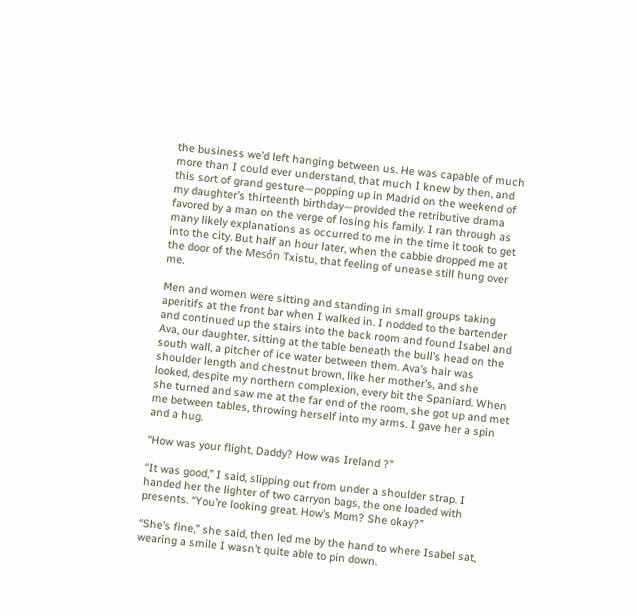the business we’d left hanging between us. He was capable of much more than I could ever understand, that much I knew by then, and this sort of grand gesture—popping up in Madrid on the weekend of my daughter’s thirteenth birthday—provided the retributive drama favored by a man on the verge of losing his family. I ran through as many likely explanations as occurred to me in the time it took to get into the city. But half an hour later, when the cabbie dropped me at the door of the Mesón Txistu, that feeling of unease still hung over me.

Men and women were sitting and standing in small groups taking aperitifs at the front bar when I walked in. I nodded to the bartender and continued up the stairs into the back room and found Isabel and Ava, our daughter, sitting at the table beneath the bull’s head on the south wall, a pitcher of ice water between them. Ava’s hair was shoulder length and chestnut brown, like her mother’s, and she looked, despite my northern complexion, every bit the Spaniard. When she turned and saw me at the far end of the room, she got up and met me between tables, throwing herself into my arms. I gave her a spin and a hug.

“How was your flight, Daddy? How was Ireland ?”

“It was good,” I said, slipping out from under a shoulder strap. I handed her the lighter of two carryon bags, the one loaded with presents. “You’re looking great. How’s Mom? She okay?”

“She’s fine,” she said, then led me by the hand to where Isabel sat, wearing a smile I wasn’t quite able to pin down.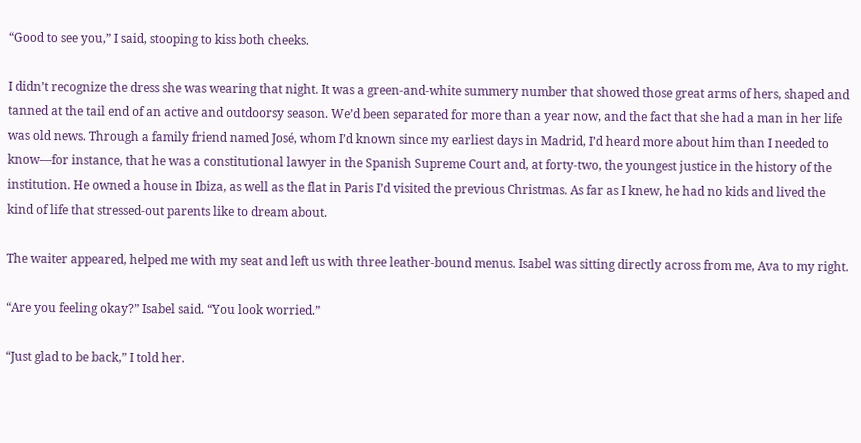“Good to see you,” I said, stooping to kiss both cheeks.

I didn’t recognize the dress she was wearing that night. It was a green-and-white summery number that showed those great arms of hers, shaped and tanned at the tail end of an active and outdoorsy season. We’d been separated for more than a year now, and the fact that she had a man in her life was old news. Through a family friend named José, whom I’d known since my earliest days in Madrid, I’d heard more about him than I needed to know—for instance, that he was a constitutional lawyer in the Spanish Supreme Court and, at forty-two, the youngest justice in the history of the institution. He owned a house in Ibiza, as well as the flat in Paris I’d visited the previous Christmas. As far as I knew, he had no kids and lived the kind of life that stressed-out parents like to dream about.

The waiter appeared, helped me with my seat and left us with three leather-bound menus. Isabel was sitting directly across from me, Ava to my right.

“Are you feeling okay?” Isabel said. “You look worried.”

“Just glad to be back,” I told her.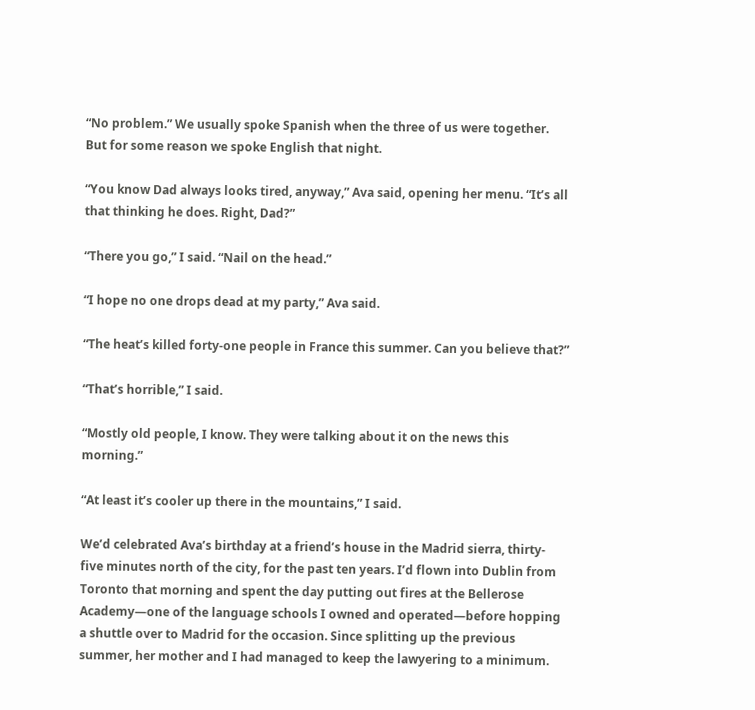“No problem.” We usually spoke Spanish when the three of us were together. But for some reason we spoke English that night.

“You know Dad always looks tired, anyway,” Ava said, opening her menu. “It’s all that thinking he does. Right, Dad?”

“There you go,” I said. “Nail on the head.”

“I hope no one drops dead at my party,” Ava said.

“The heat’s killed forty-one people in France this summer. Can you believe that?”

“That’s horrible,” I said.

“Mostly old people, I know. They were talking about it on the news this morning.”

“At least it’s cooler up there in the mountains,” I said.

We’d celebrated Ava’s birthday at a friend’s house in the Madrid sierra, thirty-five minutes north of the city, for the past ten years. I’d flown into Dublin from Toronto that morning and spent the day putting out fires at the Bellerose Academy—one of the language schools I owned and operated—before hopping a shuttle over to Madrid for the occasion. Since splitting up the previous summer, her mother and I had managed to keep the lawyering to a minimum.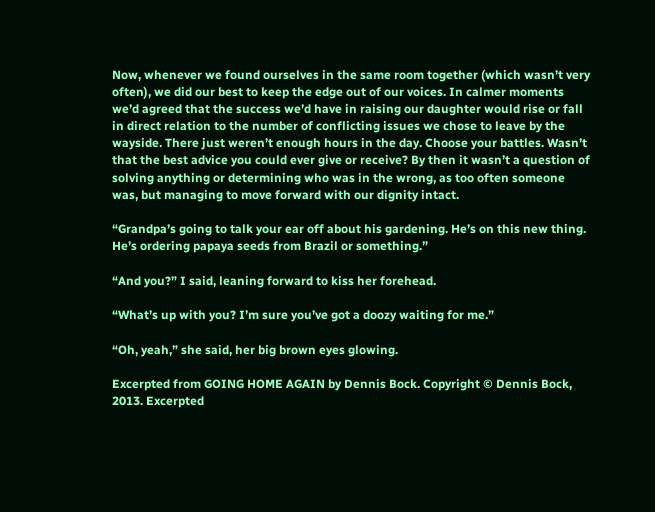Now, whenever we found ourselves in the same room together (which wasn’t very often), we did our best to keep the edge out of our voices. In calmer moments we’d agreed that the success we’d have in raising our daughter would rise or fall in direct relation to the number of conflicting issues we chose to leave by the wayside. There just weren’t enough hours in the day. Choose your battles. Wasn’t that the best advice you could ever give or receive? By then it wasn’t a question of solving anything or determining who was in the wrong, as too often someone was, but managing to move forward with our dignity intact.

“Grandpa’s going to talk your ear off about his gardening. He’s on this new thing. He’s ordering papaya seeds from Brazil or something.”

“And you?” I said, leaning forward to kiss her forehead.

“What’s up with you? I’m sure you’ve got a doozy waiting for me.”

“Oh, yeah,” she said, her big brown eyes glowing.

Excerpted from GOING HOME AGAIN by Dennis Bock. Copyright © Dennis Bock, 2013. Excerpted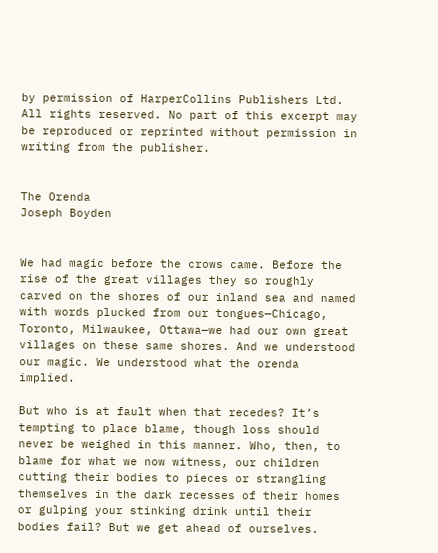by permission of HarperCollins Publishers Ltd. All rights reserved. No part of this excerpt may be reproduced or reprinted without permission in writing from the publisher.


The Orenda
Joseph Boyden


We had magic before the crows came. Before the rise of the great villages they so roughly carved on the shores of our inland sea and named with words plucked from our tongues—Chicago, Toronto, Milwaukee, Ottawa—we had our own great villages on these same shores. And we understood our magic. We understood what the orenda implied.

But who is at fault when that recedes? It’s tempting to place blame, though loss should never be weighed in this manner. Who, then, to blame for what we now witness, our children cutting their bodies to pieces or strangling themselves in the dark recesses of their homes or gulping your stinking drink until their bodies fail? But we get ahead of ourselves.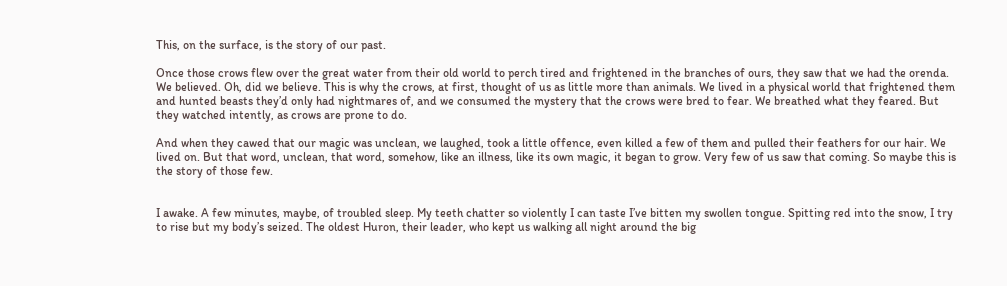This, on the surface, is the story of our past.

Once those crows flew over the great water from their old world to perch tired and frightened in the branches of ours, they saw that we had the orenda. We believed. Oh, did we believe. This is why the crows, at first, thought of us as little more than animals. We lived in a physical world that frightened them and hunted beasts they’d only had nightmares of, and we consumed the mystery that the crows were bred to fear. We breathed what they feared. But they watched intently, as crows are prone to do.

And when they cawed that our magic was unclean, we laughed, took a little offence, even killed a few of them and pulled their feathers for our hair. We lived on. But that word, unclean, that word, somehow, like an illness, like its own magic, it began to grow. Very few of us saw that coming. So maybe this is the story of those few.


I awake. A few minutes, maybe, of troubled sleep. My teeth chatter so violently I can taste I’ve bitten my swollen tongue. Spitting red into the snow, I try to rise but my body’s seized. The oldest Huron, their leader, who kept us walking all night around the big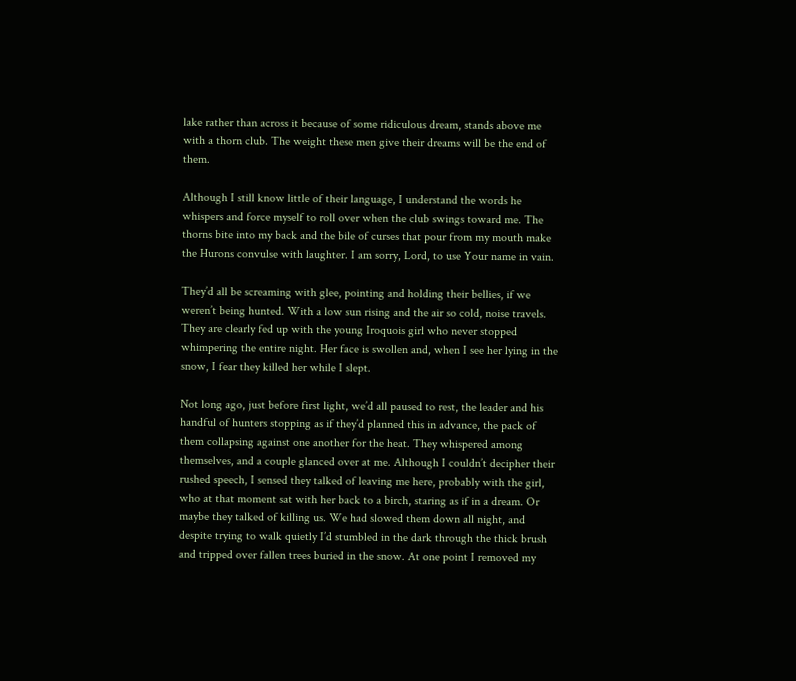lake rather than across it because of some ridiculous dream, stands above me with a thorn club. The weight these men give their dreams will be the end of them.

Although I still know little of their language, I understand the words he whispers and force myself to roll over when the club swings toward me. The thorns bite into my back and the bile of curses that pour from my mouth make the Hurons convulse with laughter. I am sorry, Lord, to use Your name in vain.

They’d all be screaming with glee, pointing and holding their bellies, if we weren’t being hunted. With a low sun rising and the air so cold, noise travels. They are clearly fed up with the young Iroquois girl who never stopped whimpering the entire night. Her face is swollen and, when I see her lying in the snow, I fear they killed her while I slept.

Not long ago, just before first light, we’d all paused to rest, the leader and his handful of hunters stopping as if they’d planned this in advance, the pack of them collapsing against one another for the heat. They whispered among themselves, and a couple glanced over at me. Although I couldn’t decipher their rushed speech, I sensed they talked of leaving me here, probably with the girl, who at that moment sat with her back to a birch, staring as if in a dream. Or maybe they talked of killing us. We had slowed them down all night, and despite trying to walk quietly I’d stumbled in the dark through the thick brush and tripped over fallen trees buried in the snow. At one point I removed my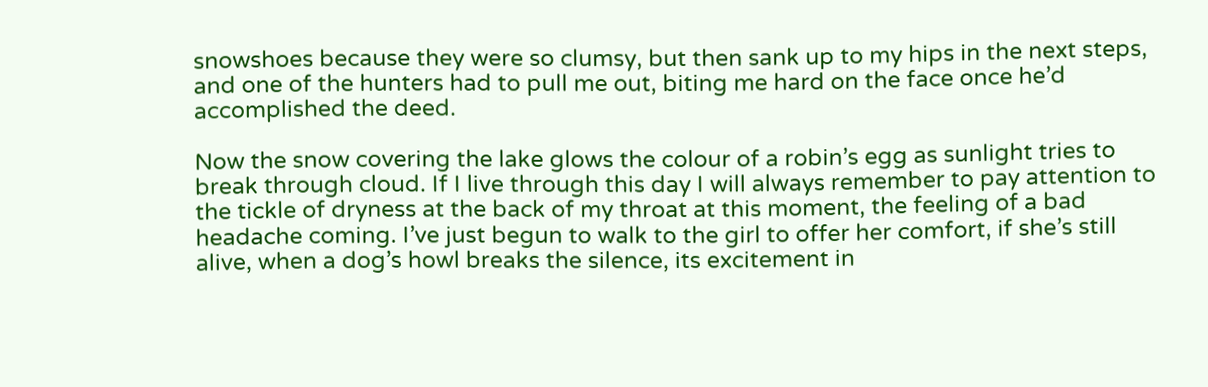snowshoes because they were so clumsy, but then sank up to my hips in the next steps, and one of the hunters had to pull me out, biting me hard on the face once he’d accomplished the deed.

Now the snow covering the lake glows the colour of a robin’s egg as sunlight tries to break through cloud. If I live through this day I will always remember to pay attention to the tickle of dryness at the back of my throat at this moment, the feeling of a bad headache coming. I’ve just begun to walk to the girl to offer her comfort, if she’s still alive, when a dog’s howl breaks the silence, its excitement in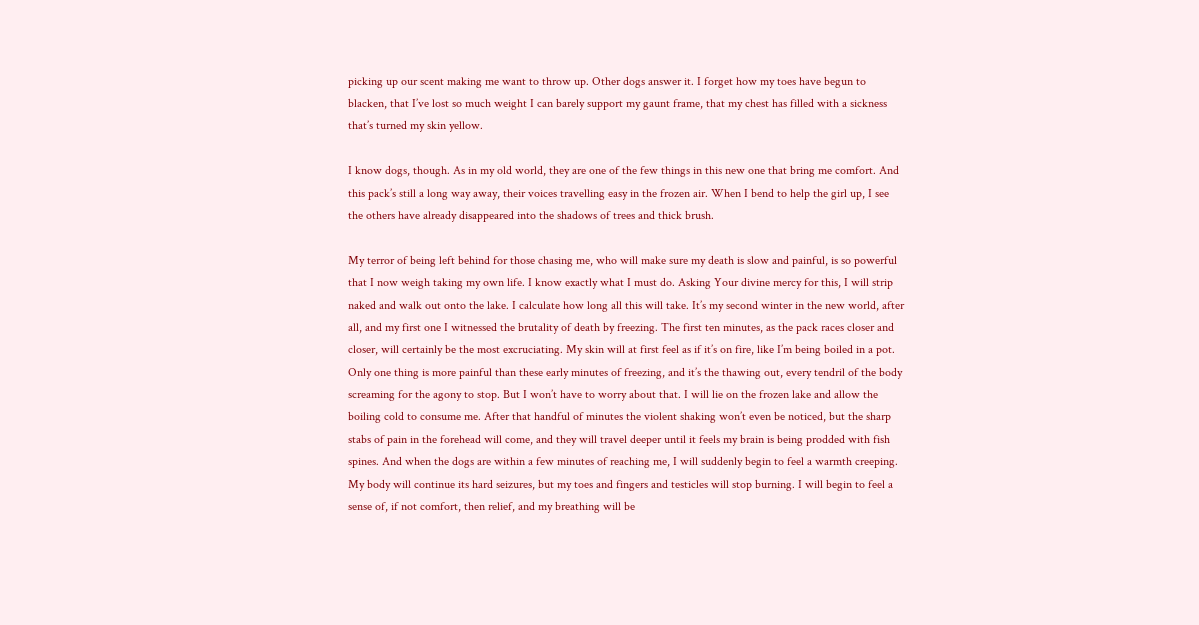picking up our scent making me want to throw up. Other dogs answer it. I forget how my toes have begun to blacken, that I’ve lost so much weight I can barely support my gaunt frame, that my chest has filled with a sickness that’s turned my skin yellow.

I know dogs, though. As in my old world, they are one of the few things in this new one that bring me comfort. And this pack’s still a long way away, their voices travelling easy in the frozen air. When I bend to help the girl up, I see the others have already disappeared into the shadows of trees and thick brush.

My terror of being left behind for those chasing me, who will make sure my death is slow and painful, is so powerful that I now weigh taking my own life. I know exactly what I must do. Asking Your divine mercy for this, I will strip naked and walk out onto the lake. I calculate how long all this will take. It’s my second winter in the new world, after all, and my first one I witnessed the brutality of death by freezing. The first ten minutes, as the pack races closer and closer, will certainly be the most excruciating. My skin will at first feel as if it’s on fire, like I’m being boiled in a pot. Only one thing is more painful than these early minutes of freezing, and it’s the thawing out, every tendril of the body screaming for the agony to stop. But I won’t have to worry about that. I will lie on the frozen lake and allow the boiling cold to consume me. After that handful of minutes the violent shaking won’t even be noticed, but the sharp stabs of pain in the forehead will come, and they will travel deeper until it feels my brain is being prodded with fish spines. And when the dogs are within a few minutes of reaching me, I will suddenly begin to feel a warmth creeping. My body will continue its hard seizures, but my toes and fingers and testicles will stop burning. I will begin to feel a sense of, if not comfort, then relief, and my breathing will be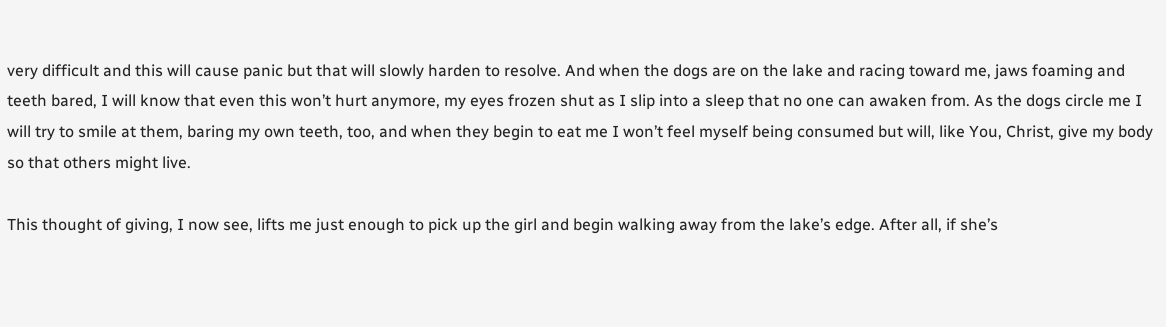very difficult and this will cause panic but that will slowly harden to resolve. And when the dogs are on the lake and racing toward me, jaws foaming and teeth bared, I will know that even this won’t hurt anymore, my eyes frozen shut as I slip into a sleep that no one can awaken from. As the dogs circle me I will try to smile at them, baring my own teeth, too, and when they begin to eat me I won’t feel myself being consumed but will, like You, Christ, give my body so that others might live.

This thought of giving, I now see, lifts me just enough to pick up the girl and begin walking away from the lake’s edge. After all, if she’s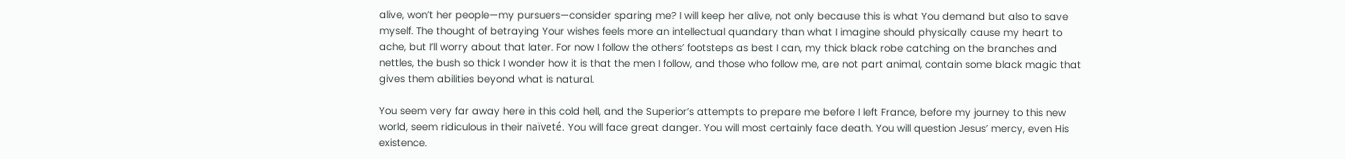alive, won’t her people—my pursuers—consider sparing me? I will keep her alive, not only because this is what You demand but also to save myself. The thought of betraying Your wishes feels more an intellectual quandary than what I imagine should physically cause my heart to ache, but I’ll worry about that later. For now I follow the others’ footsteps as best I can, my thick black robe catching on the branches and nettles, the bush so thick I wonder how it is that the men I follow, and those who follow me, are not part animal, contain some black magic that gives them abilities beyond what is natural.

You seem very far away here in this cold hell, and the Superior’s attempts to prepare me before I left France, before my journey to this new world, seem ridiculous in their naïveté. You will face great danger. You will most certainly face death. You will question Jesus’ mercy, even His existence.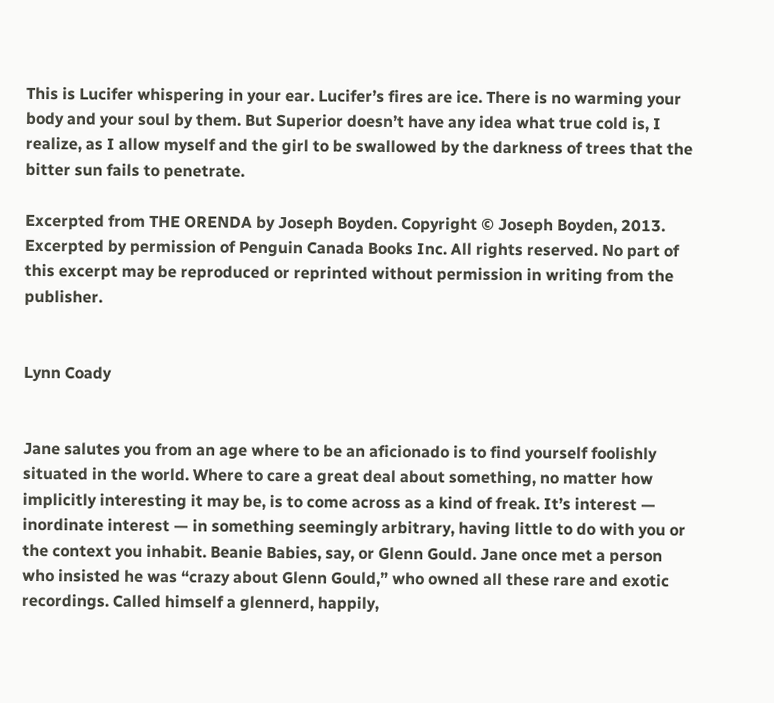This is Lucifer whispering in your ear. Lucifer’s fires are ice. There is no warming your body and your soul by them. But Superior doesn’t have any idea what true cold is, I realize, as I allow myself and the girl to be swallowed by the darkness of trees that the bitter sun fails to penetrate.

Excerpted from THE ORENDA by Joseph Boyden. Copyright © Joseph Boyden, 2013. Excerpted by permission of Penguin Canada Books Inc. All rights reserved. No part of this excerpt may be reproduced or reprinted without permission in writing from the publisher.


Lynn Coady


Jane salutes you from an age where to be an aficionado is to find yourself foolishly situated in the world. Where to care a great deal about something, no matter how implicitly interesting it may be, is to come across as a kind of freak. It’s interest — inordinate interest — in something seemingly arbitrary, having little to do with you or the context you inhabit. Beanie Babies, say, or Glenn Gould. Jane once met a person who insisted he was “crazy about Glenn Gould,” who owned all these rare and exotic recordings. Called himself a glennerd, happily,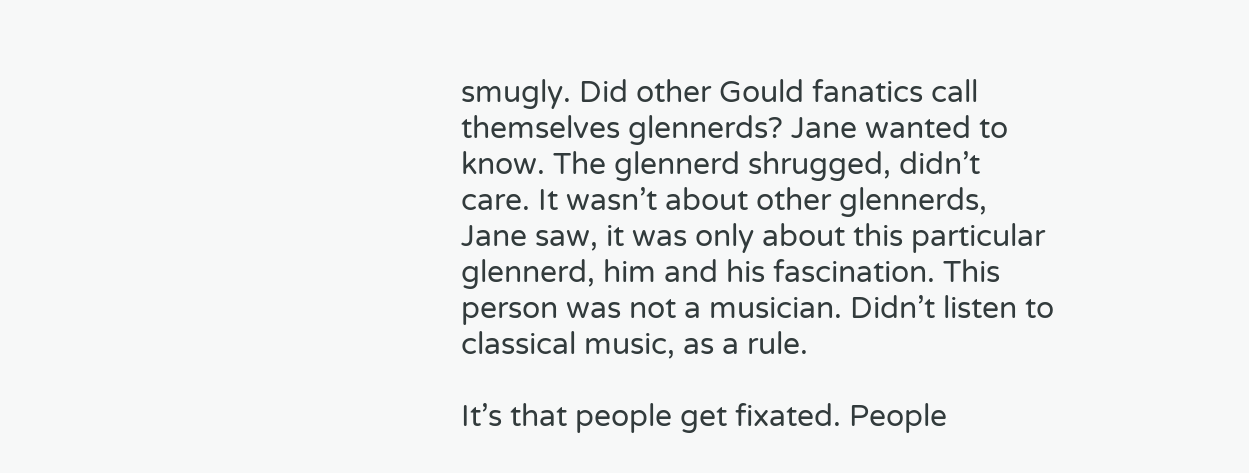smugly. Did other Gould fanatics call themselves glennerds? Jane wanted to know. The glennerd shrugged, didn’t care. It wasn’t about other glennerds, Jane saw, it was only about this particular glennerd, him and his fascination. This person was not a musician. Didn’t listen to classical music, as a rule.

It’s that people get fixated. People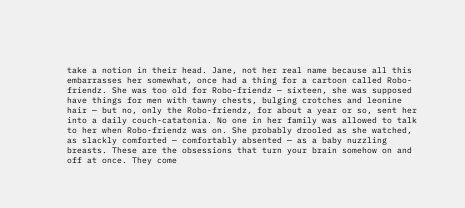take a notion in their head. Jane, not her real name because all this embarrasses her somewhat, once had a thing for a cartoon called Robo-friendz. She was too old for Robo-friendz — sixteen, she was supposed have things for men with tawny chests, bulging crotches and leonine hair — but no, only the Robo-friendz, for about a year or so, sent her into a daily couch-catatonia. No one in her family was allowed to talk to her when Robo-friendz was on. She probably drooled as she watched, as slackly comforted — comfortably absented — as a baby nuzzling breasts. These are the obsessions that turn your brain somehow on and off at once. They come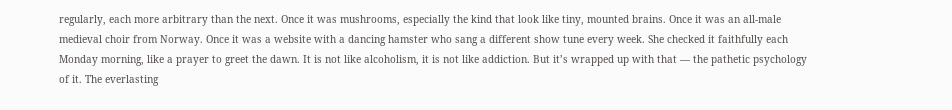regularly, each more arbitrary than the next. Once it was mushrooms, especially the kind that look like tiny, mounted brains. Once it was an all-male medieval choir from Norway. Once it was a website with a dancing hamster who sang a different show tune every week. She checked it faithfully each Monday morning, like a prayer to greet the dawn. It is not like alcoholism, it is not like addiction. But it’s wrapped up with that — the pathetic psychology of it. The everlasting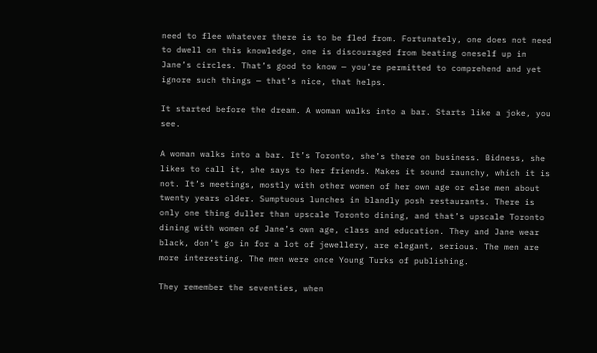need to flee whatever there is to be fled from. Fortunately, one does not need to dwell on this knowledge, one is discouraged from beating oneself up in Jane’s circles. That’s good to know — you’re permitted to comprehend and yet ignore such things — that’s nice, that helps.

It started before the dream. A woman walks into a bar. Starts like a joke, you see.

A woman walks into a bar. It’s Toronto, she’s there on business. Bidness, she likes to call it, she says to her friends. Makes it sound raunchy, which it is not. It’s meetings, mostly with other women of her own age or else men about twenty years older. Sumptuous lunches in blandly posh restaurants. There is only one thing duller than upscale Toronto dining, and that’s upscale Toronto dining with women of Jane’s own age, class and education. They and Jane wear black, don’t go in for a lot of jewellery, are elegant, serious. The men are more interesting. The men were once Young Turks of publishing.

They remember the seventies, when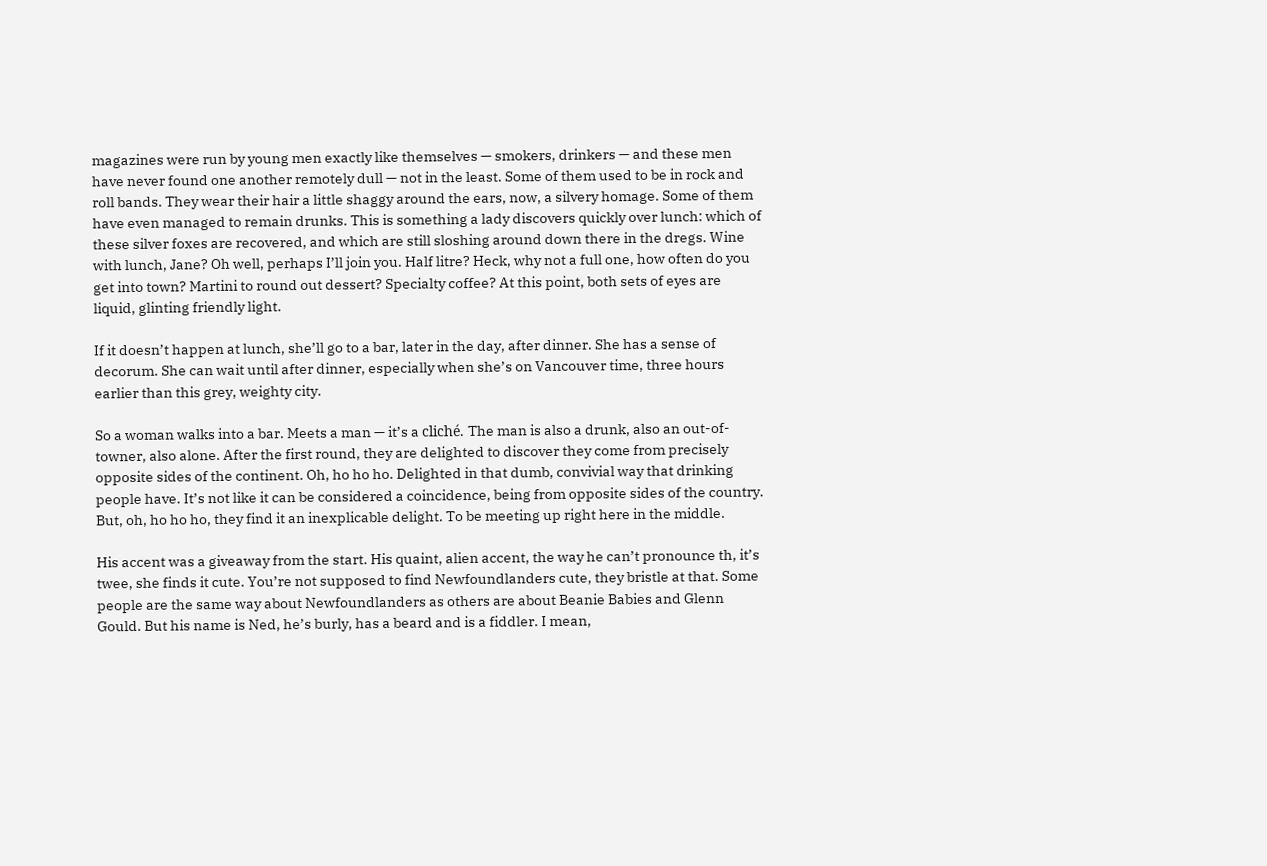magazines were run by young men exactly like themselves — smokers, drinkers — and these men have never found one another remotely dull — not in the least. Some of them used to be in rock and roll bands. They wear their hair a little shaggy around the ears, now, a silvery homage. Some of them have even managed to remain drunks. This is something a lady discovers quickly over lunch: which of these silver foxes are recovered, and which are still sloshing around down there in the dregs. Wine with lunch, Jane? Oh well, perhaps I’ll join you. Half litre? Heck, why not a full one, how often do you get into town? Martini to round out dessert? Specialty coffee? At this point, both sets of eyes are liquid, glinting friendly light.

If it doesn’t happen at lunch, she’ll go to a bar, later in the day, after dinner. She has a sense of decorum. She can wait until after dinner, especially when she’s on Vancouver time, three hours earlier than this grey, weighty city.

So a woman walks into a bar. Meets a man — it’s a cliché. The man is also a drunk, also an out-of-towner, also alone. After the first round, they are delighted to discover they come from precisely opposite sides of the continent. Oh, ho ho ho. Delighted in that dumb, convivial way that drinking people have. It’s not like it can be considered a coincidence, being from opposite sides of the country. But, oh, ho ho ho, they find it an inexplicable delight. To be meeting up right here in the middle.

His accent was a giveaway from the start. His quaint, alien accent, the way he can’t pronounce th, it’s twee, she finds it cute. You’re not supposed to find Newfoundlanders cute, they bristle at that. Some people are the same way about Newfoundlanders as others are about Beanie Babies and Glenn Gould. But his name is Ned, he’s burly, has a beard and is a fiddler. I mean,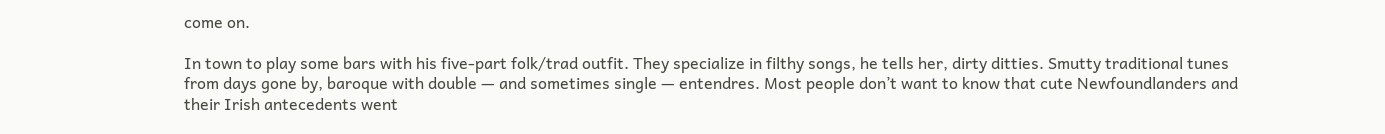come on.

In town to play some bars with his five-part folk/trad outfit. They specialize in filthy songs, he tells her, dirty ditties. Smutty traditional tunes from days gone by, baroque with double — and sometimes single — entendres. Most people don’t want to know that cute Newfoundlanders and their Irish antecedents went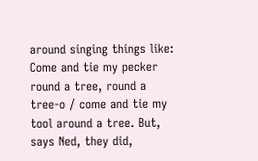around singing things like: Come and tie my pecker round a tree, round a tree-o / come and tie my tool around a tree. But, says Ned, they did,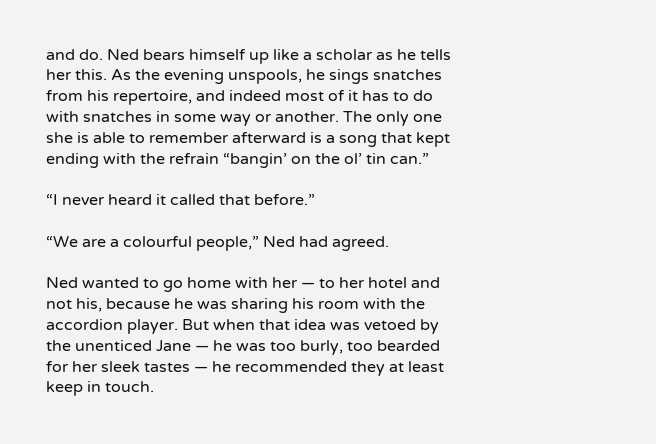and do. Ned bears himself up like a scholar as he tells her this. As the evening unspools, he sings snatches from his repertoire, and indeed most of it has to do with snatches in some way or another. The only one she is able to remember afterward is a song that kept ending with the refrain “bangin’ on the ol’ tin can.”

“I never heard it called that before.”

“We are a colourful people,” Ned had agreed.

Ned wanted to go home with her — to her hotel and not his, because he was sharing his room with the accordion player. But when that idea was vetoed by the unenticed Jane — he was too burly, too bearded for her sleek tastes — he recommended they at least keep in touch.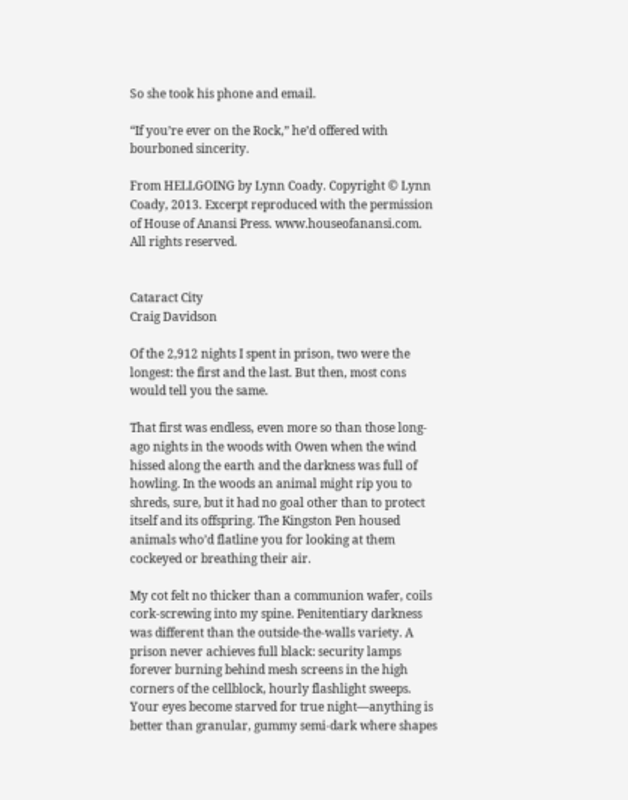So she took his phone and email.

“If you’re ever on the Rock,” he’d offered with bourboned sincerity.

From HELLGOING by Lynn Coady. Copyright © Lynn Coady, 2013. Excerpt reproduced with the permission of House of Anansi Press. www.houseofanansi.com. All rights reserved.


Cataract City
Craig Davidson

Of the 2,912 nights I spent in prison, two were the longest: the first and the last. But then, most cons would tell you the same.

That first was endless, even more so than those long-ago nights in the woods with Owen when the wind hissed along the earth and the darkness was full of howling. In the woods an animal might rip you to shreds, sure, but it had no goal other than to protect itself and its offspring. The Kingston Pen housed animals who’d flatline you for looking at them cockeyed or breathing their air.

My cot felt no thicker than a communion wafer, coils cork-screwing into my spine. Penitentiary darkness was different than the outside-the-walls variety. A prison never achieves full black: security lamps forever burning behind mesh screens in the high corners of the cellblock, hourly flashlight sweeps. Your eyes become starved for true night—anything is better than granular, gummy semi-dark where shapes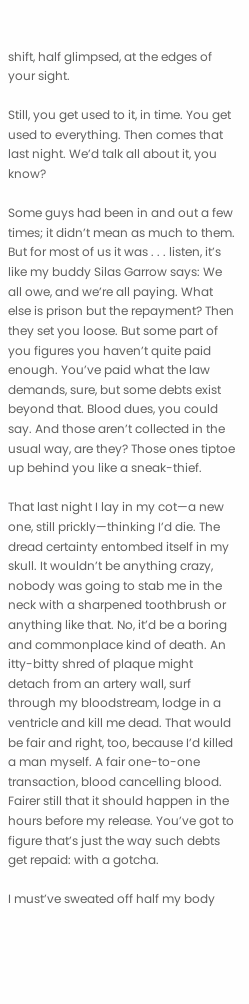shift, half glimpsed, at the edges of your sight.

Still, you get used to it, in time. You get used to everything. Then comes that last night. We’d talk all about it, you know?

Some guys had been in and out a few times; it didn’t mean as much to them. But for most of us it was . . . listen, it’s like my buddy Silas Garrow says: We all owe, and we’re all paying. What else is prison but the repayment? Then they set you loose. But some part of you figures you haven’t quite paid enough. You’ve paid what the law demands, sure, but some debts exist beyond that. Blood dues, you could say. And those aren’t collected in the usual way, are they? Those ones tiptoe up behind you like a sneak-thief.

That last night I lay in my cot—a new one, still prickly—thinking I’d die. The dread certainty entombed itself in my skull. It wouldn’t be anything crazy, nobody was going to stab me in the neck with a sharpened toothbrush or anything like that. No, it’d be a boring and commonplace kind of death. An itty-bitty shred of plaque might detach from an artery wall, surf through my bloodstream, lodge in a ventricle and kill me dead. That would be fair and right, too, because I’d killed a man myself. A fair one-to-one transaction, blood cancelling blood. Fairer still that it should happen in the hours before my release. You’ve got to figure that’s just the way such debts get repaid: with a gotcha.

I must’ve sweated off half my body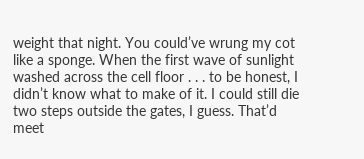weight that night. You could’ve wrung my cot like a sponge. When the first wave of sunlight washed across the cell floor . . . to be honest, I didn’t know what to make of it. I could still die two steps outside the gates, I guess. That’d meet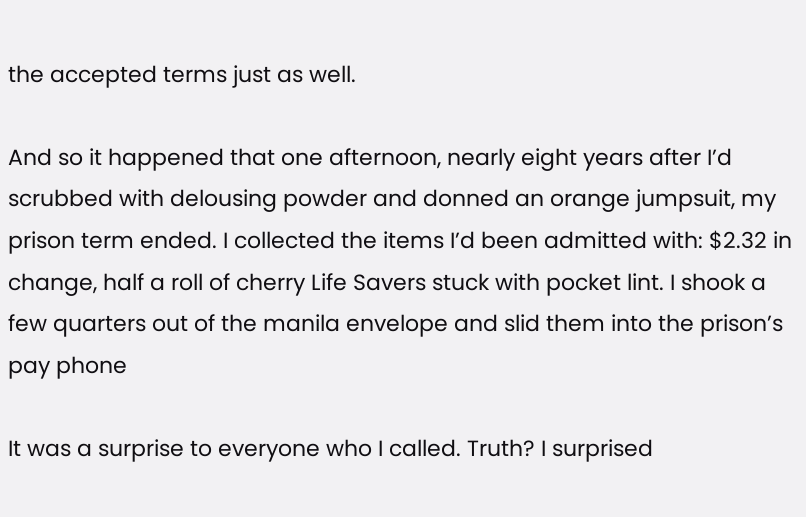the accepted terms just as well.

And so it happened that one afternoon, nearly eight years after I’d scrubbed with delousing powder and donned an orange jumpsuit, my prison term ended. I collected the items I’d been admitted with: $2.32 in change, half a roll of cherry Life Savers stuck with pocket lint. I shook a few quarters out of the manila envelope and slid them into the prison’s pay phone

It was a surprise to everyone who I called. Truth? I surprised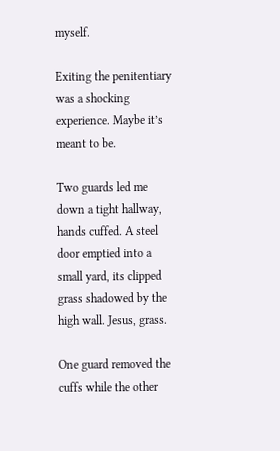myself.

Exiting the penitentiary was a shocking experience. Maybe it’s meant to be.

Two guards led me down a tight hallway, hands cuffed. A steel door emptied into a small yard, its clipped grass shadowed by the high wall. Jesus, grass.

One guard removed the cuffs while the other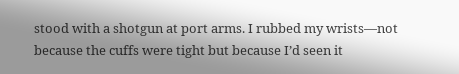stood with a shotgun at port arms. I rubbed my wrists—not because the cuffs were tight but because I’d seen it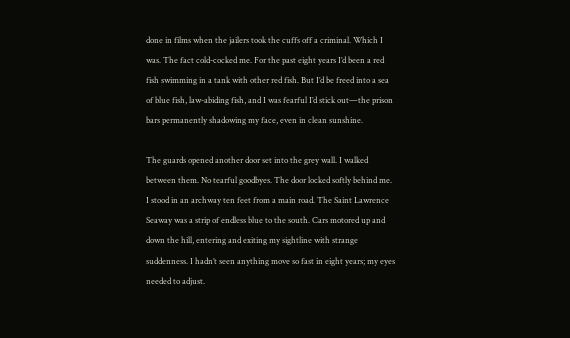done in films when the jailers took the cuffs off a criminal. Which I was. The fact cold-cocked me. For the past eight years I’d been a red fish swimming in a tank with other red fish. But I’d be freed into a sea of blue fish, law-abiding fish, and I was fearful I’d stick out—the prison bars permanently shadowing my face, even in clean sunshine.

The guards opened another door set into the grey wall. I walked between them. No tearful goodbyes. The door locked softly behind me. I stood in an archway ten feet from a main road. The Saint Lawrence Seaway was a strip of endless blue to the south. Cars motored up and down the hill, entering and exiting my sightline with strange suddenness. I hadn’t seen anything move so fast in eight years; my eyes needed to adjust.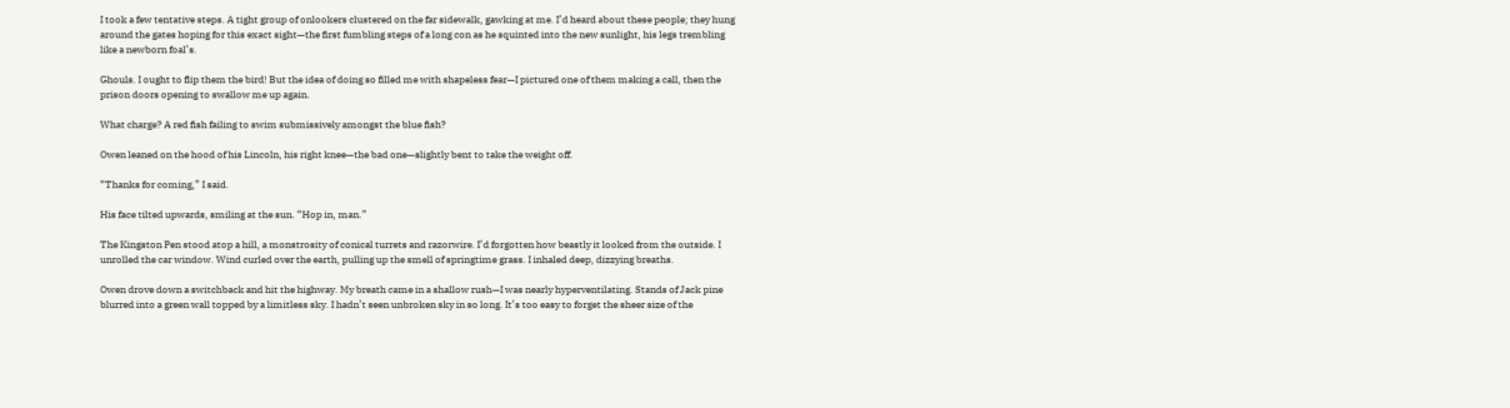I took a few tentative steps. A tight group of onlookers clustered on the far sidewalk, gawking at me. I’d heard about these people; they hung around the gates hoping for this exact sight—the first fumbling steps of a long con as he squinted into the new sunlight, his legs trembling like a newborn foal’s.

Ghouls. I ought to flip them the bird! But the idea of doing so filled me with shapeless fear—I pictured one of them making a call, then the prison doors opening to swallow me up again.

What charge? A red fish failing to swim submissively amongst the blue fish?

Owen leaned on the hood of his Lincoln, his right knee—the bad one—slightly bent to take the weight off.

“Thanks for coming,” I said.

His face tilted upwards, smiling at the sun. “Hop in, man.”

The Kingston Pen stood atop a hill, a monstrosity of conical turrets and razorwire. I’d forgotten how beastly it looked from the outside. I unrolled the car window. Wind curled over the earth, pulling up the smell of springtime grass. I inhaled deep, dizzying breaths.

Owen drove down a switchback and hit the highway. My breath came in a shallow rush—I was nearly hyperventilating. Stands of Jack pine blurred into a green wall topped by a limitless sky. I hadn’t seen unbroken sky in so long. It’s too easy to forget the sheer size of the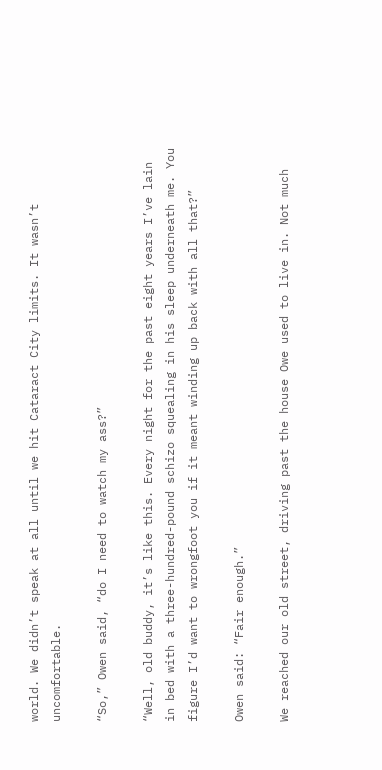world. We didn’t speak at all until we hit Cataract City limits. It wasn’t uncomfortable.

“So,” Owen said, “do I need to watch my ass?”

“Well, old buddy, it’s like this. Every night for the past eight years I’ve lain in bed with a three-hundred-pound schizo squealing in his sleep underneath me. You figure I’d want to wrongfoot you if it meant winding up back with all that?”

Owen said: “Fair enough.”

We reached our old street, driving past the house Owe used to live in. Not much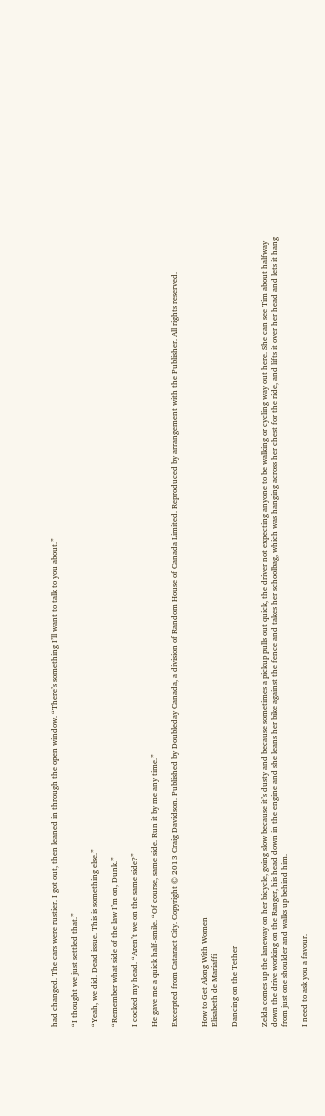had changed. The cars were rustier. I got out, then leaned in through the open window. “There’s something I’ll want to talk to you about.”

“I thought we just settled that.”

“Yeah, we did. Dead issue. This is something else.”

“Remember what side of the law I’m on, Dunk.”

I cocked my head. “Aren’t we on the same side?”

He gave me a quick half-smile. “Of course, same side. Run it by me any time.”

Excerpted from Cataract City. Copyright © 2013 Craig Davidson. Published by Doubleday Canada, a division of Random House of Canada Limited. Reproduced by arrangement with the Publisher. All rights reserved.


How to Get Along With Women
Elisabeth de Mariaffi

Dancing on the Tether


Zelda comes up the laneway on her bicycle, going slow because it’s dusty and because sometimes a pickup pulls out quick, the driver not expecting anyone to be walking or cycling way out here. She can see Tim about halfway down the drive working on the Ranger, his head down in the engine and she leans her bike against the fence and takes her schoolbag, which was hanging across her chest for the ride, and lifts it over her head and lets it hang from just one shoulder and walks up behind him.

I need to ask you a favour.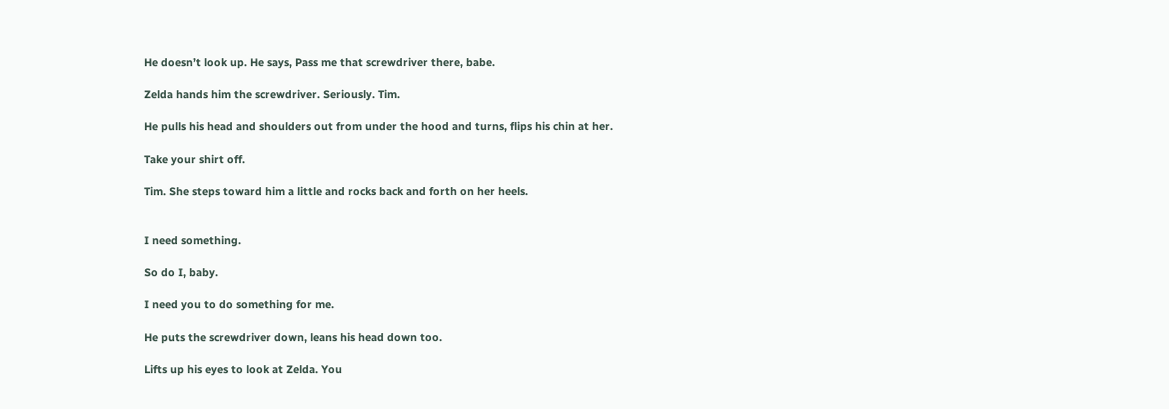He doesn’t look up. He says, Pass me that screwdriver there, babe.

Zelda hands him the screwdriver. Seriously. Tim.

He pulls his head and shoulders out from under the hood and turns, flips his chin at her.

Take your shirt off.

Tim. She steps toward him a little and rocks back and forth on her heels.


I need something.

So do I, baby.

I need you to do something for me.

He puts the screwdriver down, leans his head down too.

Lifts up his eyes to look at Zelda. You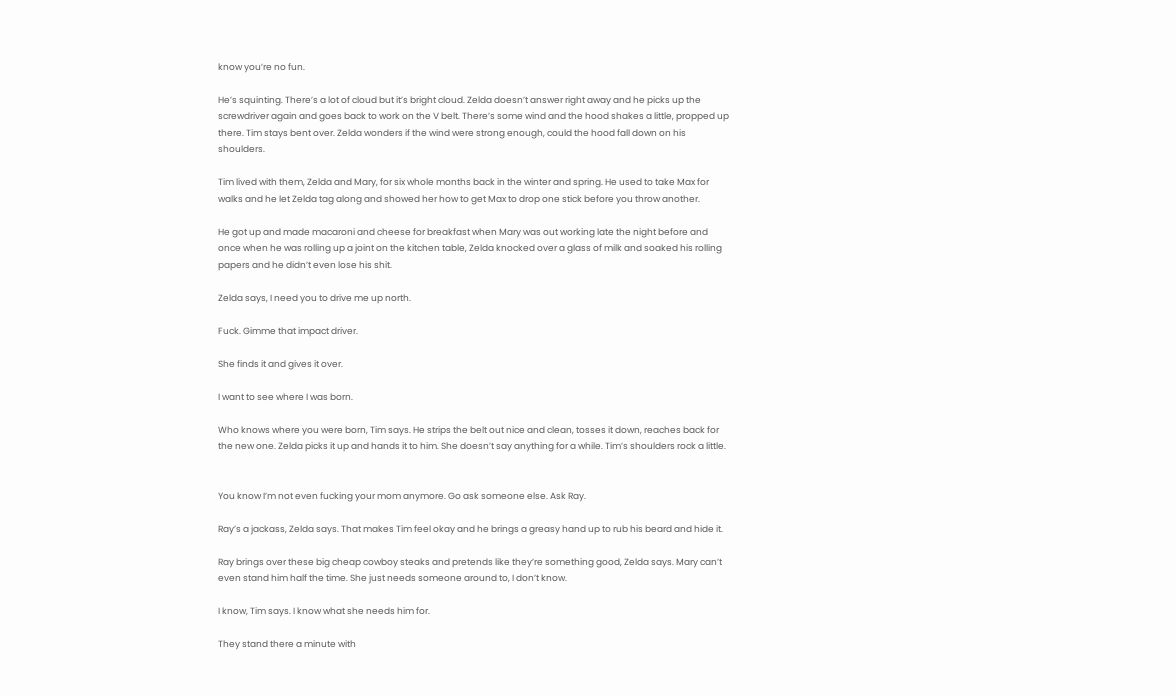know you’re no fun.

He’s squinting. There’s a lot of cloud but it’s bright cloud. Zelda doesn’t answer right away and he picks up the screwdriver again and goes back to work on the V belt. There’s some wind and the hood shakes a little, propped up there. Tim stays bent over. Zelda wonders if the wind were strong enough, could the hood fall down on his shoulders.

Tim lived with them, Zelda and Mary, for six whole months back in the winter and spring. He used to take Max for walks and he let Zelda tag along and showed her how to get Max to drop one stick before you throw another.

He got up and made macaroni and cheese for breakfast when Mary was out working late the night before and once when he was rolling up a joint on the kitchen table, Zelda knocked over a glass of milk and soaked his rolling papers and he didn’t even lose his shit.

Zelda says, I need you to drive me up north.

Fuck. Gimme that impact driver.

She finds it and gives it over.

I want to see where I was born.

Who knows where you were born, Tim says. He strips the belt out nice and clean, tosses it down, reaches back for the new one. Zelda picks it up and hands it to him. She doesn’t say anything for a while. Tim’s shoulders rock a little.


You know I’m not even fucking your mom anymore. Go ask someone else. Ask Ray.

Ray’s a jackass, Zelda says. That makes Tim feel okay and he brings a greasy hand up to rub his beard and hide it.

Ray brings over these big cheap cowboy steaks and pretends like they’re something good, Zelda says. Mary can’t even stand him half the time. She just needs someone around to, I don’t know.

I know, Tim says. I know what she needs him for.

They stand there a minute with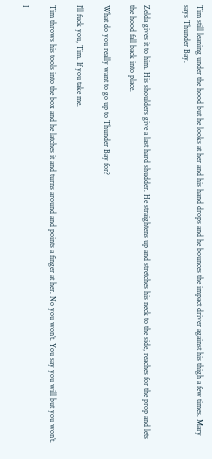Tim still leaning under the hood but he looks at her and his hand drops and he bounces the impact driver against his thigh a few times. Mary says Thunder Bay.


Zelda gives it to him. His shoulders give a last hard shudder. He straightens up and stretches his neck to the side, reaches for the prop and lets the hood fall back into place.

What do you really want to go up to Thunder Bay for?

I’ll fuck you, Tim. If you take me.

Tim throws his tools into the box and he latches it and turns around and points a finger at her. No you won’t. You say you will but you won’t.

I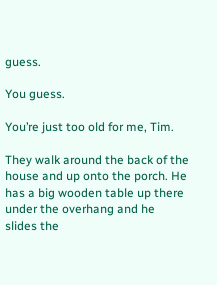guess.

You guess.

You’re just too old for me, Tim.

They walk around the back of the house and up onto the porch. He has a big wooden table up there under the overhang and he slides the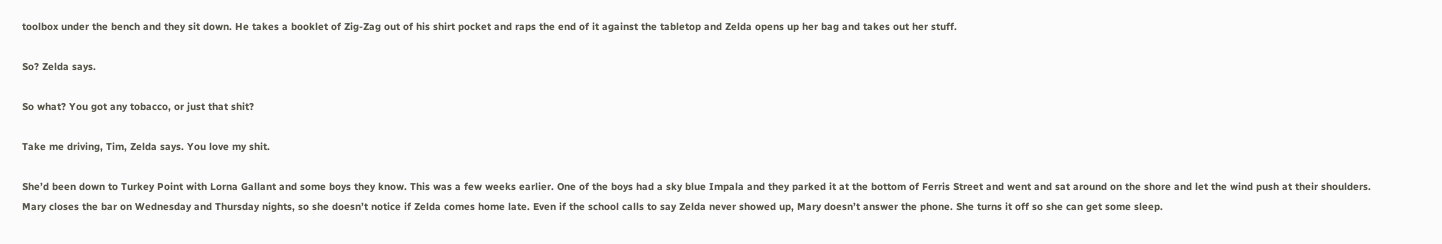toolbox under the bench and they sit down. He takes a booklet of Zig-Zag out of his shirt pocket and raps the end of it against the tabletop and Zelda opens up her bag and takes out her stuff.

So? Zelda says.

So what? You got any tobacco, or just that shit?

Take me driving, Tim, Zelda says. You love my shit.

She’d been down to Turkey Point with Lorna Gallant and some boys they know. This was a few weeks earlier. One of the boys had a sky blue Impala and they parked it at the bottom of Ferris Street and went and sat around on the shore and let the wind push at their shoulders. Mary closes the bar on Wednesday and Thursday nights, so she doesn’t notice if Zelda comes home late. Even if the school calls to say Zelda never showed up, Mary doesn’t answer the phone. She turns it off so she can get some sleep.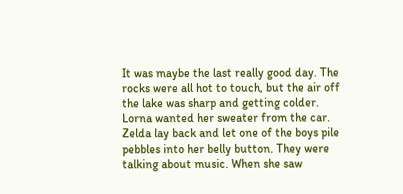It was maybe the last really good day. The rocks were all hot to touch, but the air off the lake was sharp and getting colder. Lorna wanted her sweater from the car. Zelda lay back and let one of the boys pile pebbles into her belly button. They were talking about music. When she saw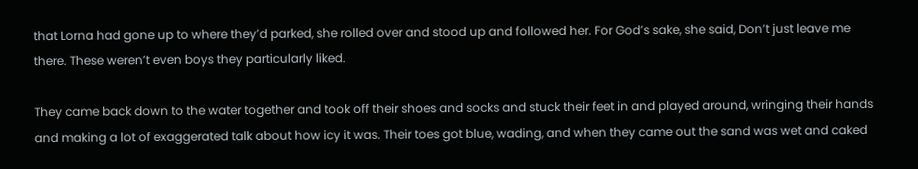that Lorna had gone up to where they’d parked, she rolled over and stood up and followed her. For God’s sake, she said, Don’t just leave me there. These weren’t even boys they particularly liked.

They came back down to the water together and took off their shoes and socks and stuck their feet in and played around, wringing their hands and making a lot of exaggerated talk about how icy it was. Their toes got blue, wading, and when they came out the sand was wet and caked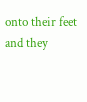onto their feet and they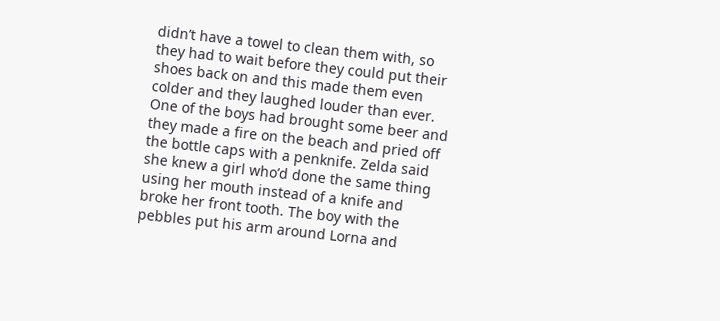didn’t have a towel to clean them with, so they had to wait before they could put their shoes back on and this made them even colder and they laughed louder than ever. One of the boys had brought some beer and they made a fire on the beach and pried off the bottle caps with a penknife. Zelda said she knew a girl who’d done the same thing using her mouth instead of a knife and broke her front tooth. The boy with the pebbles put his arm around Lorna and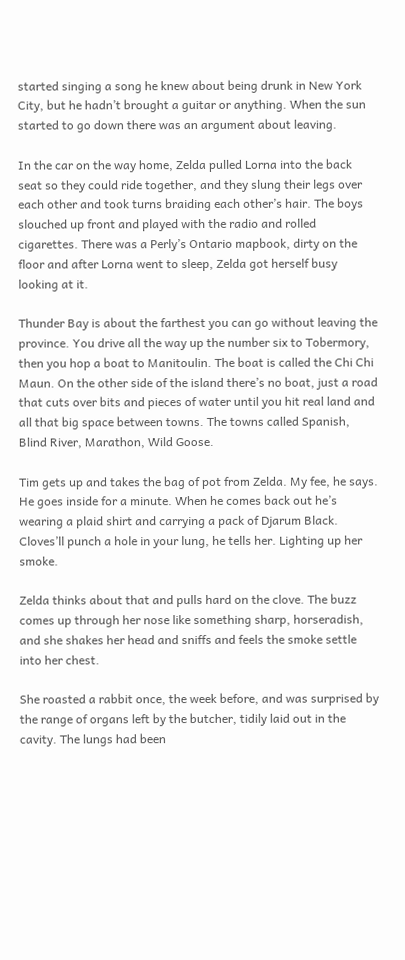started singing a song he knew about being drunk in New York City, but he hadn’t brought a guitar or anything. When the sun started to go down there was an argument about leaving.

In the car on the way home, Zelda pulled Lorna into the back seat so they could ride together, and they slung their legs over each other and took turns braiding each other’s hair. The boys slouched up front and played with the radio and rolled cigarettes. There was a Perly’s Ontario mapbook, dirty on the floor and after Lorna went to sleep, Zelda got herself busy looking at it.

Thunder Bay is about the farthest you can go without leaving the province. You drive all the way up the number six to Tobermory, then you hop a boat to Manitoulin. The boat is called the Chi Chi Maun. On the other side of the island there’s no boat, just a road that cuts over bits and pieces of water until you hit real land and all that big space between towns. The towns called Spanish, Blind River, Marathon, Wild Goose.

Tim gets up and takes the bag of pot from Zelda. My fee, he says. He goes inside for a minute. When he comes back out he’s wearing a plaid shirt and carrying a pack of Djarum Black. Cloves’ll punch a hole in your lung, he tells her. Lighting up her smoke.

Zelda thinks about that and pulls hard on the clove. The buzz comes up through her nose like something sharp, horseradish, and she shakes her head and sniffs and feels the smoke settle into her chest.

She roasted a rabbit once, the week before, and was surprised by the range of organs left by the butcher, tidily laid out in the cavity. The lungs had been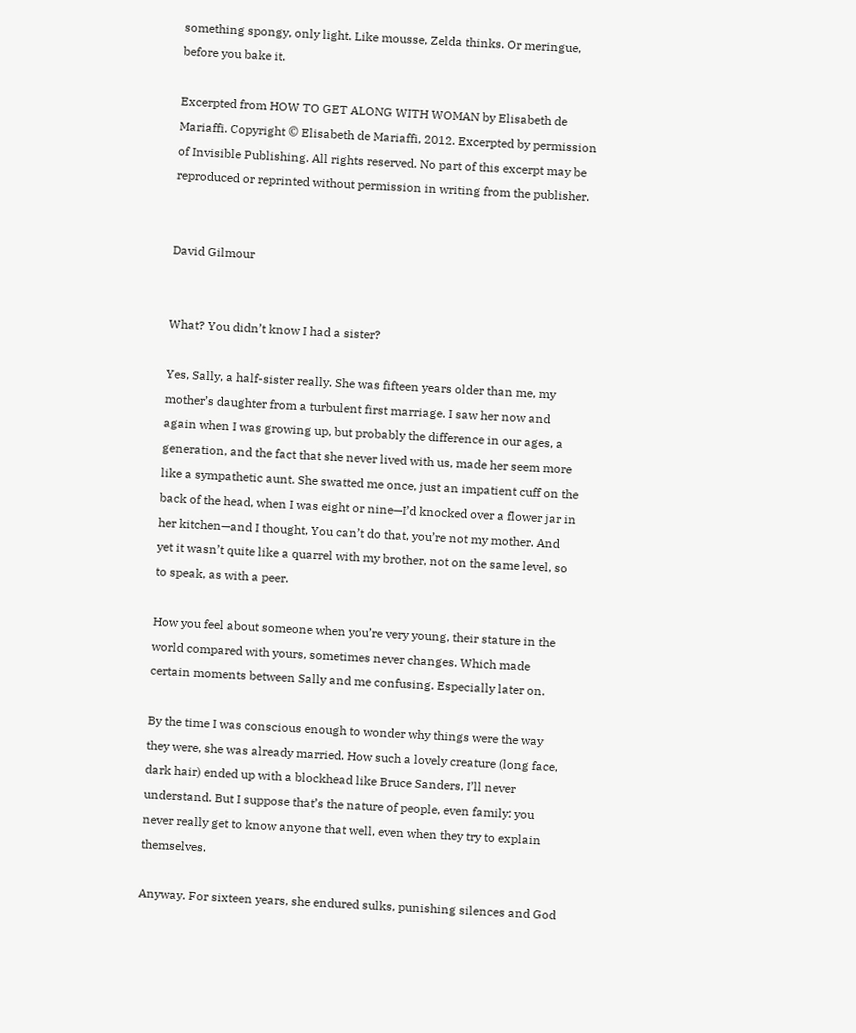something spongy, only light. Like mousse, Zelda thinks. Or meringue, before you bake it.

Excerpted from HOW TO GET ALONG WITH WOMAN by Elisabeth de Mariaffi. Copyright © Elisabeth de Mariaffi, 2012. Excerpted by permission of Invisible Publishing. All rights reserved. No part of this excerpt may be reproduced or reprinted without permission in writing from the publisher.


David Gilmour


What? You didn’t know I had a sister?

Yes, Sally, a half-sister really. She was fifteen years older than me, my mother’s daughter from a turbulent first marriage. I saw her now and again when I was growing up, but probably the difference in our ages, a generation, and the fact that she never lived with us, made her seem more like a sympathetic aunt. She swatted me once, just an impatient cuff on the back of the head, when I was eight or nine—I’d knocked over a flower jar in her kitchen—and I thought, You can’t do that, you’re not my mother. And yet it wasn’t quite like a quarrel with my brother, not on the same level, so to speak, as with a peer.

How you feel about someone when you’re very young, their stature in the world compared with yours, sometimes never changes. Which made certain moments between Sally and me confusing. Especially later on.

By the time I was conscious enough to wonder why things were the way they were, she was already married. How such a lovely creature (long face, dark hair) ended up with a blockhead like Bruce Sanders, I’ll never understand. But I suppose that’s the nature of people, even family: you never really get to know anyone that well, even when they try to explain themselves.

Anyway. For sixteen years, she endured sulks, punishing silences and God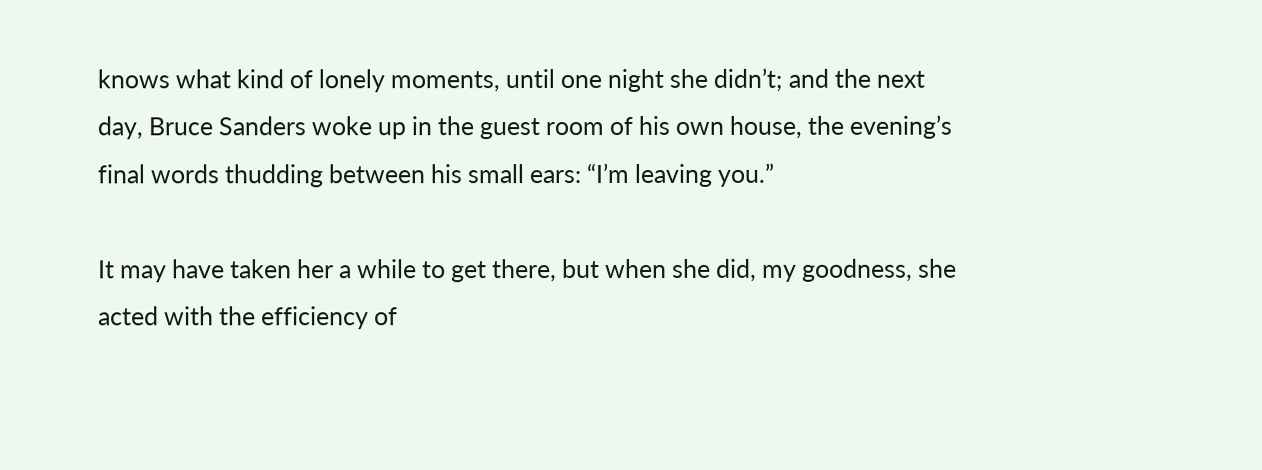knows what kind of lonely moments, until one night she didn’t; and the next day, Bruce Sanders woke up in the guest room of his own house, the evening’s final words thudding between his small ears: “I’m leaving you.”

It may have taken her a while to get there, but when she did, my goodness, she acted with the efficiency of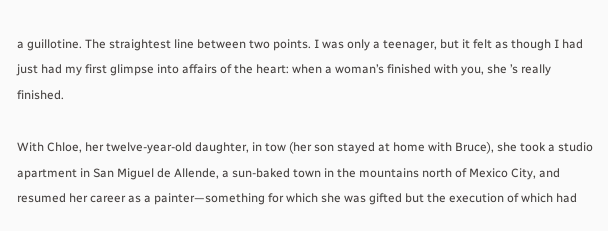a guillotine. The straightest line between two points. I was only a teenager, but it felt as though I had just had my first glimpse into affairs of the heart: when a woman’s finished with you, she ’s really finished.

With Chloe, her twelve-year-old daughter, in tow (her son stayed at home with Bruce), she took a studio apartment in San Miguel de Allende, a sun-baked town in the mountains north of Mexico City, and resumed her career as a painter—something for which she was gifted but the execution of which had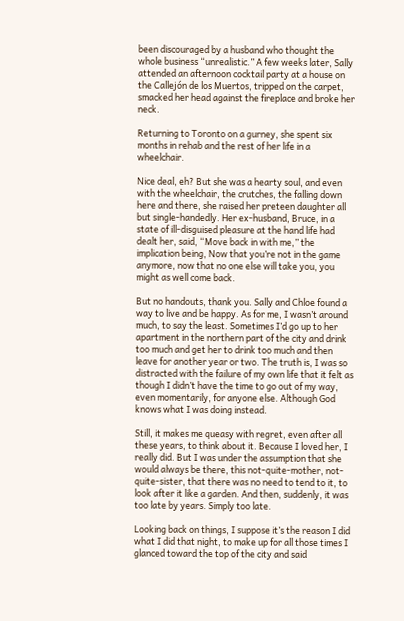been discouraged by a husband who thought the whole business “unrealistic.” A few weeks later, Sally attended an afternoon cocktail party at a house on the Callejón de los Muertos, tripped on the carpet, smacked her head against the fireplace and broke her neck.

Returning to Toronto on a gurney, she spent six months in rehab and the rest of her life in a wheelchair.

Nice deal, eh? But she was a hearty soul, and even with the wheelchair, the crutches, the falling down here and there, she raised her preteen daughter all but single-handedly. Her ex-husband, Bruce, in a state of ill-disguised pleasure at the hand life had dealt her, said, “Move back in with me,” the implication being, Now that you’re not in the game anymore, now that no one else will take you, you might as well come back.

But no handouts, thank you. Sally and Chloe found a way to live and be happy. As for me, I wasn’t around much, to say the least. Sometimes I’d go up to her apartment in the northern part of the city and drink too much and get her to drink too much and then leave for another year or two. The truth is, I was so distracted with the failure of my own life that it felt as though I didn’t have the time to go out of my way, even momentarily, for anyone else. Although God knows what I was doing instead.

Still, it makes me queasy with regret, even after all these years, to think about it. Because I loved her, I really did. But I was under the assumption that she would always be there, this not-quite-mother, not-quite-sister, that there was no need to tend to it, to look after it like a garden. And then, suddenly, it was too late by years. Simply too late.

Looking back on things, I suppose it’s the reason I did what I did that night, to make up for all those times I glanced toward the top of the city and said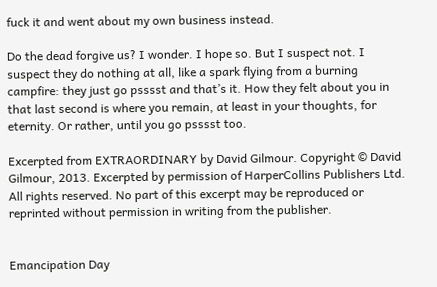fuck it and went about my own business instead.

Do the dead forgive us? I wonder. I hope so. But I suspect not. I suspect they do nothing at all, like a spark flying from a burning campfire: they just go psssst and that’s it. How they felt about you in that last second is where you remain, at least in your thoughts, for eternity. Or rather, until you go psssst too.

Excerpted from EXTRAORDINARY by David Gilmour. Copyright © David Gilmour, 2013. Excerpted by permission of HarperCollins Publishers Ltd. All rights reserved. No part of this excerpt may be reproduced or reprinted without permission in writing from the publisher.


Emancipation Day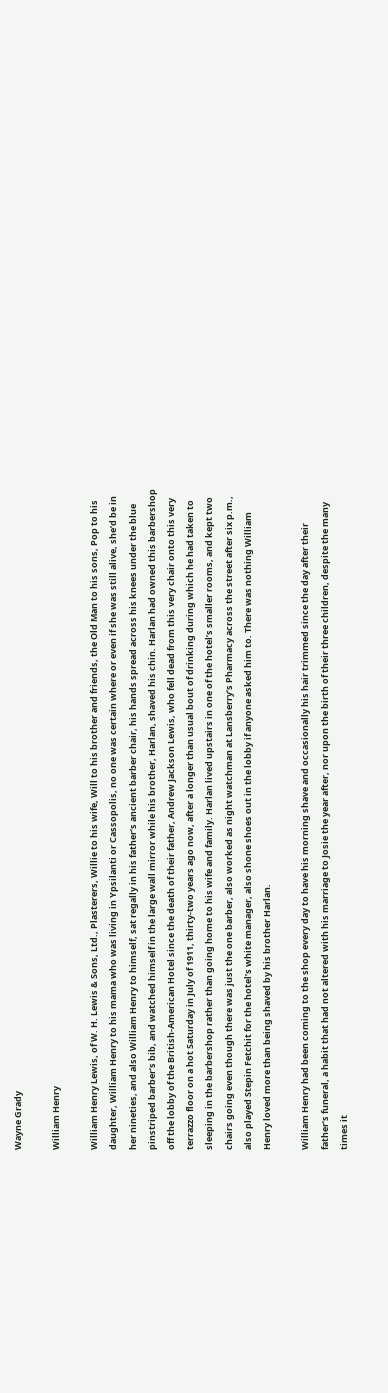Wayne Grady

William Henry

William Henry Lewis, of W. H. Lewis & Sons, Ltd., Plasterers, Willie to his wife, Will to his brother and friends, the Old Man to his sons, Pop to his daughter, William Henry to his mama who was living in Ypsilanti or Cassopolis, no one was certain where or even if she was still alive, she’d be in her nineties, and also William Henry to himself, sat regally in his father’s ancient barber chair, his hands spread across his knees under the blue pinstriped barber’s bib, and watched himself in the large wall mirror while his brother, Harlan, shaved his chin. Harlan had owned this barbershop off the lobby of the British-American Hotel since the death of their father, Andrew Jackson Lewis, who fell dead from this very chair onto this very terrazzo floor on a hot Saturday in July of 1911, thirty-two years ago now, after a longer than usual bout of drinking during which he had taken to sleeping in the barbershop rather than going home to his wife and family. Harlan lived upstairs in one of the hotel’s smaller rooms, and kept two chairs going even though there was just the one barber, also worked as night watchman at Lansberry’s Pharmacy across the street after six p.m., also played Stepin Fetchit for the hotel’s white manager, also shone shoes out in the lobby if anyone asked him to. There was nothing William Henry loved more than being shaved by his brother Harlan.

William Henry had been coming to the shop every day to have his morning shave and occasionally his hair trimmed since the day after their father’s funeral, a habit that had not altered with his marriage to Josie the year after, nor upon the birth of their three children, despite the many times it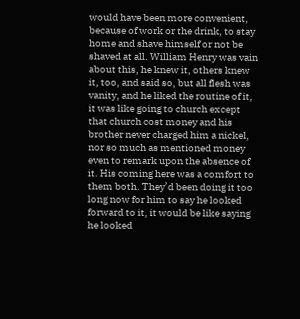would have been more convenient, because of work or the drink, to stay home and shave himself or not be shaved at all. William Henry was vain about this, he knew it, others knew it, too, and said so, but all flesh was vanity, and he liked the routine of it, it was like going to church except that church cost money and his brother never charged him a nickel, nor so much as mentioned money even to remark upon the absence of it. His coming here was a comfort to them both. They’d been doing it too long now for him to say he looked forward to it, it would be like saying he looked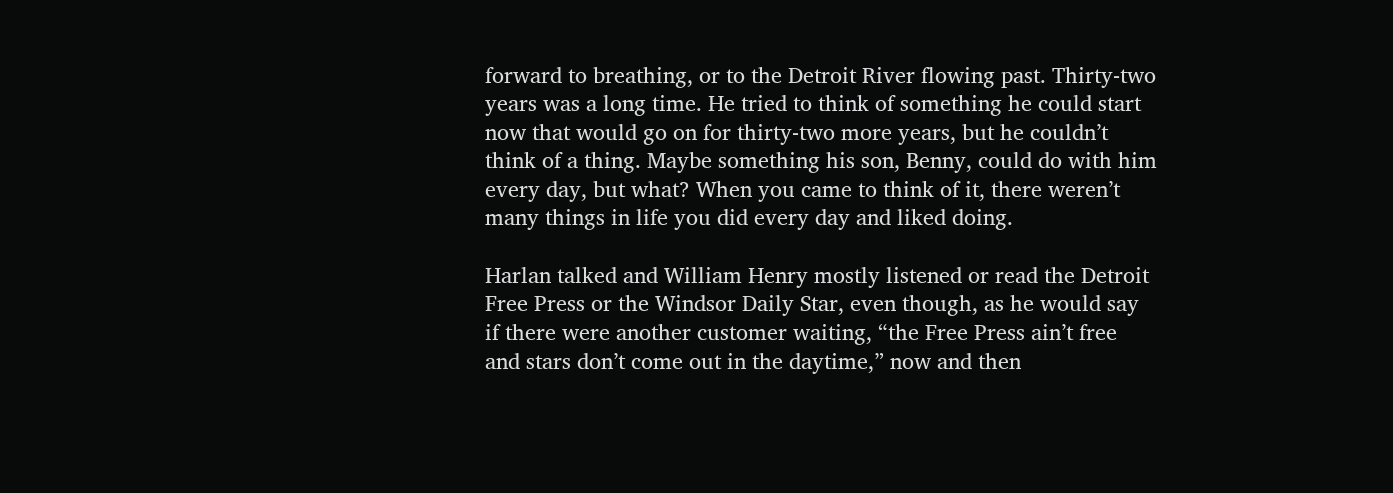forward to breathing, or to the Detroit River flowing past. Thirty-two years was a long time. He tried to think of something he could start now that would go on for thirty-two more years, but he couldn’t think of a thing. Maybe something his son, Benny, could do with him every day, but what? When you came to think of it, there weren’t many things in life you did every day and liked doing.

Harlan talked and William Henry mostly listened or read the Detroit Free Press or the Windsor Daily Star, even though, as he would say if there were another customer waiting, “the Free Press ain’t free and stars don’t come out in the daytime,” now and then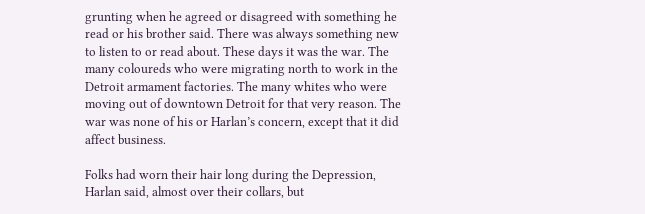grunting when he agreed or disagreed with something he read or his brother said. There was always something new to listen to or read about. These days it was the war. The many coloureds who were migrating north to work in the Detroit armament factories. The many whites who were moving out of downtown Detroit for that very reason. The war was none of his or Harlan’s concern, except that it did affect business.

Folks had worn their hair long during the Depression, Harlan said, almost over their collars, but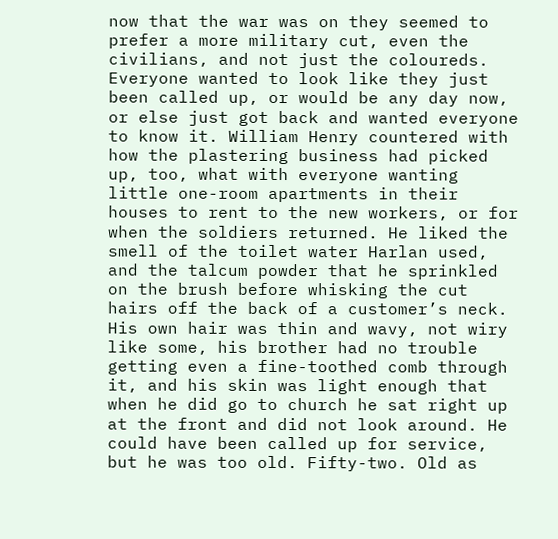now that the war was on they seemed to prefer a more military cut, even the civilians, and not just the coloureds. Everyone wanted to look like they just been called up, or would be any day now, or else just got back and wanted everyone to know it. William Henry countered with how the plastering business had picked up, too, what with everyone wanting little one-room apartments in their houses to rent to the new workers, or for when the soldiers returned. He liked the smell of the toilet water Harlan used, and the talcum powder that he sprinkled on the brush before whisking the cut hairs off the back of a customer’s neck. His own hair was thin and wavy, not wiry like some, his brother had no trouble getting even a fine-toothed comb through it, and his skin was light enough that when he did go to church he sat right up at the front and did not look around. He could have been called up for service, but he was too old. Fifty-two. Old as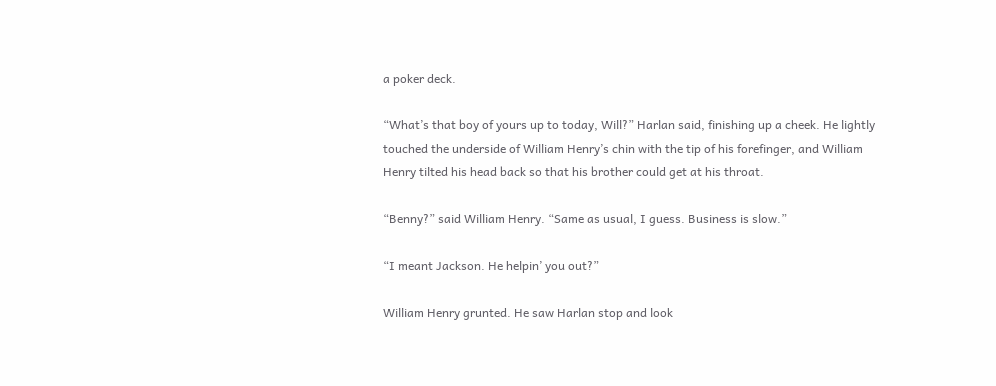a poker deck.

“What’s that boy of yours up to today, Will?” Harlan said, finishing up a cheek. He lightly touched the underside of William Henry’s chin with the tip of his forefinger, and William Henry tilted his head back so that his brother could get at his throat.

“Benny?” said William Henry. “Same as usual, I guess. Business is slow.”

“I meant Jackson. He helpin’ you out?”

William Henry grunted. He saw Harlan stop and look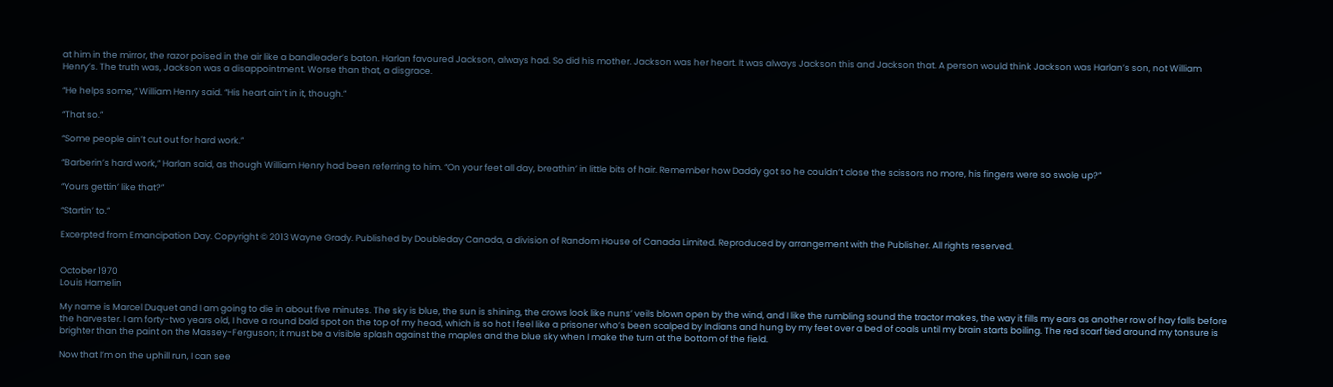at him in the mirror, the razor poised in the air like a bandleader’s baton. Harlan favoured Jackson, always had. So did his mother. Jackson was her heart. It was always Jackson this and Jackson that. A person would think Jackson was Harlan’s son, not William Henry’s. The truth was, Jackson was a disappointment. Worse than that, a disgrace.

“He helps some,” William Henry said. “His heart ain’t in it, though.”

“That so.”

“Some people ain’t cut out for hard work.”

“Barberin’s hard work,” Harlan said, as though William Henry had been referring to him. “On your feet all day, breathin’ in little bits of hair. Remember how Daddy got so he couldn’t close the scissors no more, his fingers were so swole up?”

“Yours gettin’ like that?”

“Startin’ to.”

Excerpted from Emancipation Day. Copyright © 2013 Wayne Grady. Published by Doubleday Canada, a division of Random House of Canada Limited. Reproduced by arrangement with the Publisher. All rights reserved.


October 1970
Louis Hamelin

My name is Marcel Duquet and I am going to die in about five minutes. The sky is blue, the sun is shining, the crows look like nuns’ veils blown open by the wind, and I like the rumbling sound the tractor makes, the way it fills my ears as another row of hay falls before the harvester. I am forty-two years old, I have a round bald spot on the top of my head, which is so hot I feel like a prisoner who’s been scalped by Indians and hung by my feet over a bed of coals until my brain starts boiling. The red scarf tied around my tonsure is brighter than the paint on the Massey-Ferguson; it must be a visible splash against the maples and the blue sky when I make the turn at the bottom of the field.

Now that I’m on the uphill run, I can see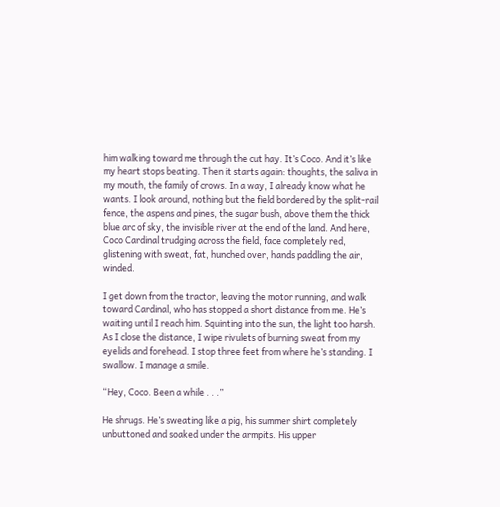him walking toward me through the cut hay. It’s Coco. And it’s like my heart stops beating. Then it starts again: thoughts, the saliva in my mouth, the family of crows. In a way, I already know what he wants. I look around, nothing but the field bordered by the split-rail fence, the aspens and pines, the sugar bush, above them the thick blue arc of sky, the invisible river at the end of the land. And here, Coco Cardinal trudging across the field, face completely red, glistening with sweat, fat, hunched over, hands paddling the air, winded.

I get down from the tractor, leaving the motor running, and walk toward Cardinal, who has stopped a short distance from me. He’s waiting until I reach him. Squinting into the sun, the light too harsh. As I close the distance, I wipe rivulets of burning sweat from my eyelids and forehead. I stop three feet from where he’s standing. I swallow. I manage a smile.

“Hey, Coco. Been a while . . .”

He shrugs. He’s sweating like a pig, his summer shirt completely unbuttoned and soaked under the armpits. His upper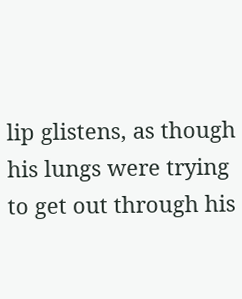lip glistens, as though his lungs were trying to get out through his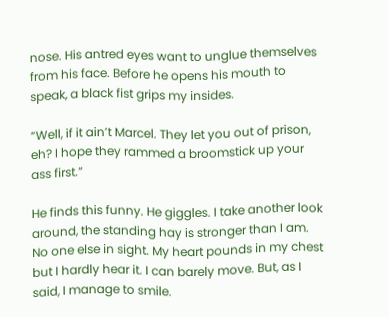nose. His antred eyes want to unglue themselves from his face. Before he opens his mouth to speak, a black fist grips my insides.

“Well, if it ain’t Marcel. They let you out of prison, eh? I hope they rammed a broomstick up your ass first.”

He finds this funny. He giggles. I take another look around, the standing hay is stronger than I am. No one else in sight. My heart pounds in my chest but I hardly hear it. I can barely move. But, as I said, I manage to smile.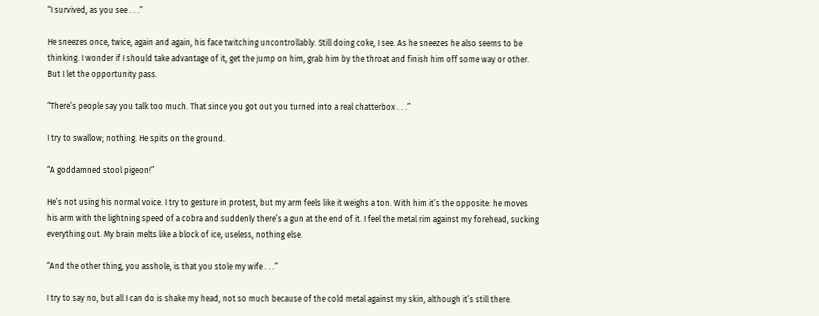“I survived, as you see . . .”

He sneezes once, twice, again and again, his face twitching uncontrollably. Still doing coke, I see. As he sneezes he also seems to be thinking. I wonder if I should take advantage of it, get the jump on him, grab him by the throat and finish him off some way or other. But I let the opportunity pass.

“There’s people say you talk too much. That since you got out you turned into a real chatterbox . . .”

I try to swallow; nothing. He spits on the ground.

“A goddamned stool pigeon!”

He’s not using his normal voice. I try to gesture in protest, but my arm feels like it weighs a ton. With him it’s the opposite: he moves his arm with the lightning speed of a cobra and suddenly there’s a gun at the end of it. I feel the metal rim against my forehead, sucking everything out. My brain melts like a block of ice, useless, nothing else.

“And the other thing, you asshole, is that you stole my wife . . .”

I try to say no, but all I can do is shake my head, not so much because of the cold metal against my skin, although it’s still there.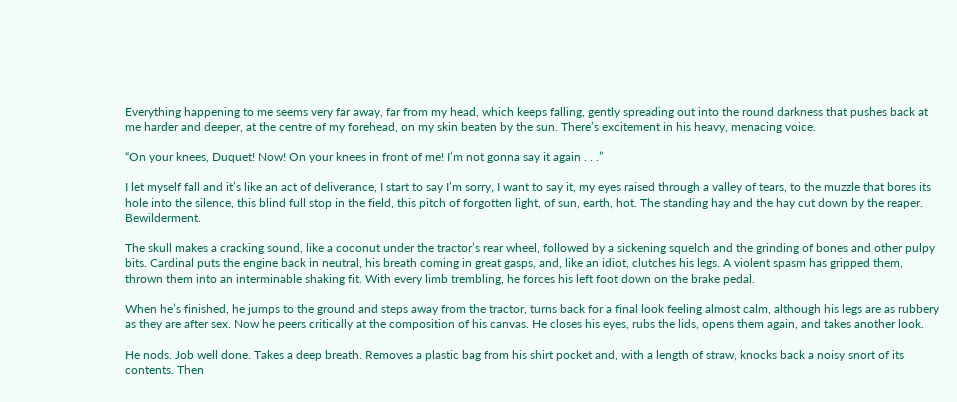Everything happening to me seems very far away, far from my head, which keeps falling, gently spreading out into the round darkness that pushes back at me harder and deeper, at the centre of my forehead, on my skin beaten by the sun. There’s excitement in his heavy, menacing voice.

“On your knees, Duquet! Now! On your knees in front of me! I’m not gonna say it again . . .”

I let myself fall and it’s like an act of deliverance, I start to say I’m sorry, I want to say it, my eyes raised through a valley of tears, to the muzzle that bores its hole into the silence, this blind full stop in the field, this pitch of forgotten light, of sun, earth, hot. The standing hay and the hay cut down by the reaper. Bewilderment.

The skull makes a cracking sound, like a coconut under the tractor’s rear wheel, followed by a sickening squelch and the grinding of bones and other pulpy bits. Cardinal puts the engine back in neutral, his breath coming in great gasps, and, like an idiot, clutches his legs. A violent spasm has gripped them, thrown them into an interminable shaking fit. With every limb trembling, he forces his left foot down on the brake pedal.

When he’s finished, he jumps to the ground and steps away from the tractor, turns back for a final look feeling almost calm, although his legs are as rubbery as they are after sex. Now he peers critically at the composition of his canvas. He closes his eyes, rubs the lids, opens them again, and takes another look.

He nods. Job well done. Takes a deep breath. Removes a plastic bag from his shirt pocket and, with a length of straw, knocks back a noisy snort of its contents. Then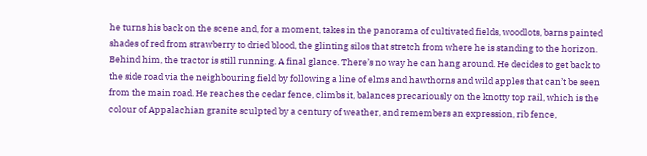he turns his back on the scene and, for a moment, takes in the panorama of cultivated fields, woodlots, barns painted shades of red from strawberry to dried blood, the glinting silos that stretch from where he is standing to the horizon. Behind him, the tractor is still running. A final glance. There’s no way he can hang around. He decides to get back to the side road via the neighbouring field by following a line of elms and hawthorns and wild apples that can’t be seen from the main road. He reaches the cedar fence, climbs it, balances precariously on the knotty top rail, which is the colour of Appalachian granite sculpted by a century of weather, and remembers an expression, rib fence,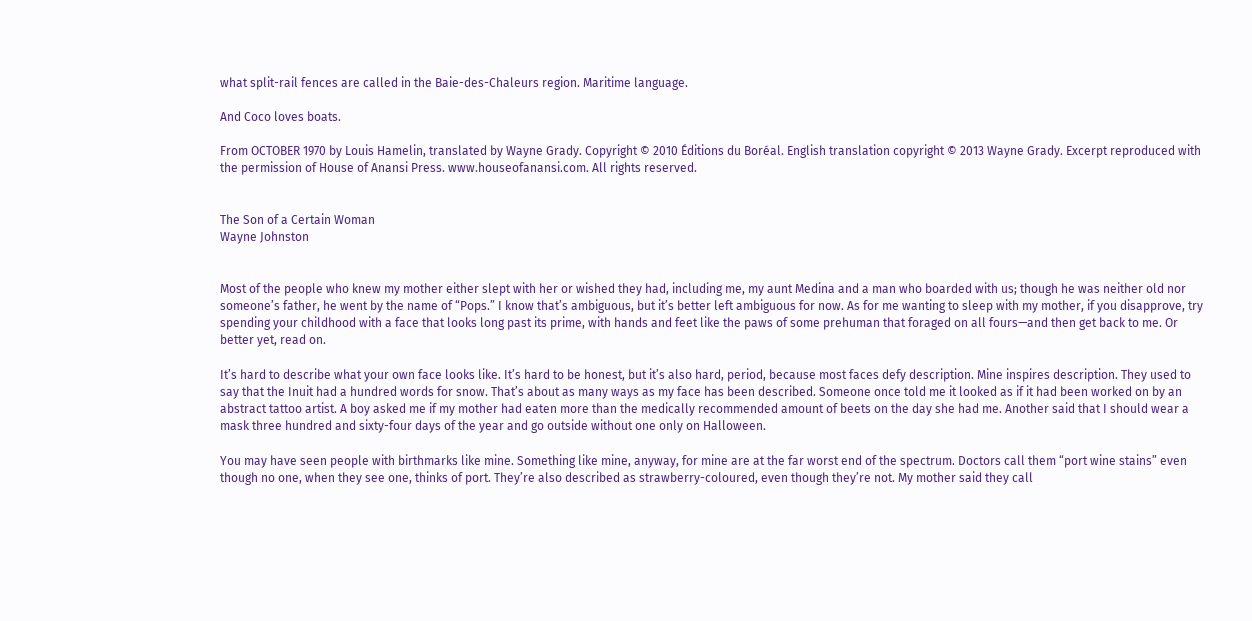what split-rail fences are called in the Baie-des-Chaleurs region. Maritime language.

And Coco loves boats.

From OCTOBER 1970 by Louis Hamelin, translated by Wayne Grady. Copyright © 2010 Éditions du Boréal. English translation copyright © 2013 Wayne Grady. Excerpt reproduced with the permission of House of Anansi Press. www.houseofanansi.com. All rights reserved.


The Son of a Certain Woman
Wayne Johnston


Most of the people who knew my mother either slept with her or wished they had, including me, my aunt Medina and a man who boarded with us; though he was neither old nor someone’s father, he went by the name of “Pops.” I know that’s ambiguous, but it’s better left ambiguous for now. As for me wanting to sleep with my mother, if you disapprove, try spending your childhood with a face that looks long past its prime, with hands and feet like the paws of some prehuman that foraged on all fours—and then get back to me. Or better yet, read on.

It’s hard to describe what your own face looks like. It’s hard to be honest, but it’s also hard, period, because most faces defy description. Mine inspires description. They used to say that the Inuit had a hundred words for snow. That’s about as many ways as my face has been described. Someone once told me it looked as if it had been worked on by an abstract tattoo artist. A boy asked me if my mother had eaten more than the medically recommended amount of beets on the day she had me. Another said that I should wear a mask three hundred and sixty-four days of the year and go outside without one only on Halloween.

You may have seen people with birthmarks like mine. Something like mine, anyway, for mine are at the far worst end of the spectrum. Doctors call them “port wine stains” even though no one, when they see one, thinks of port. They’re also described as strawberry-coloured, even though they’re not. My mother said they call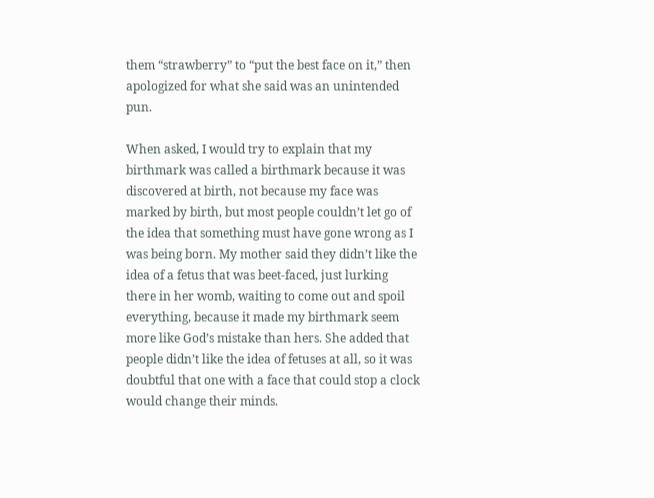them “strawberry” to “put the best face on it,” then apologized for what she said was an unintended pun.

When asked, I would try to explain that my birthmark was called a birthmark because it was discovered at birth, not because my face was marked by birth, but most people couldn’t let go of the idea that something must have gone wrong as I was being born. My mother said they didn’t like the idea of a fetus that was beet-faced, just lurking there in her womb, waiting to come out and spoil everything, because it made my birthmark seem more like God’s mistake than hers. She added that people didn’t like the idea of fetuses at all, so it was doubtful that one with a face that could stop a clock would change their minds.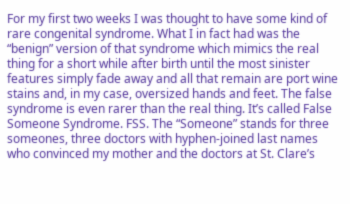For my first two weeks I was thought to have some kind of rare congenital syndrome. What I in fact had was the “benign” version of that syndrome which mimics the real thing for a short while after birth until the most sinister features simply fade away and all that remain are port wine stains and, in my case, oversized hands and feet. The false syndrome is even rarer than the real thing. It’s called False Someone Syndrome. FSS. The “Someone” stands for three someones, three doctors with hyphen-joined last names who convinced my mother and the doctors at St. Clare’s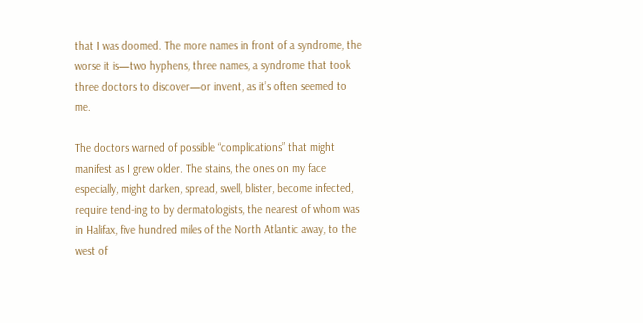that I was doomed. The more names in front of a syndrome, the worse it is—two hyphens, three names, a syndrome that took three doctors to discover—or invent, as it’s often seemed to me.

The doctors warned of possible “complications” that might manifest as I grew older. The stains, the ones on my face especially, might darken, spread, swell, blister, become infected, require tend-ing to by dermatologists, the nearest of whom was in Halifax, five hundred miles of the North Atlantic away, to the west of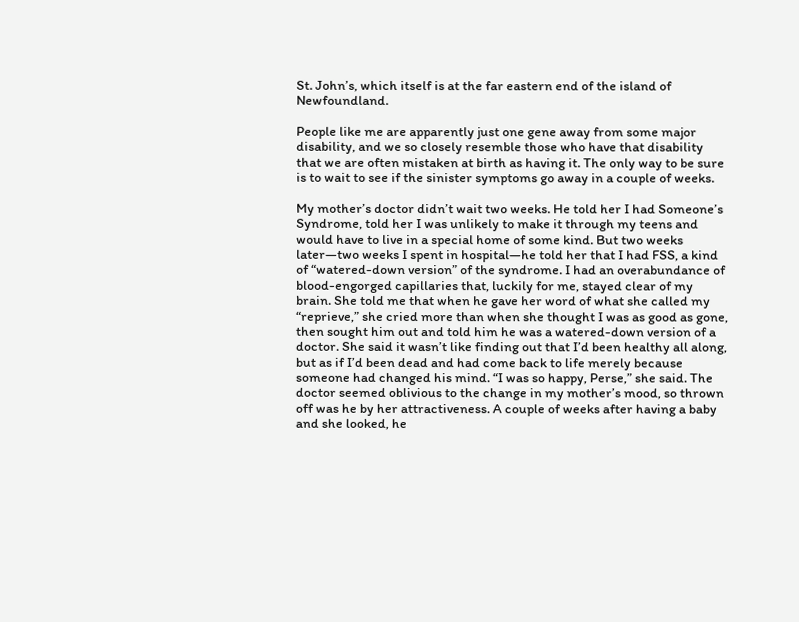St. John’s, which itself is at the far eastern end of the island of Newfoundland.

People like me are apparently just one gene away from some major disability, and we so closely resemble those who have that disability that we are often mistaken at birth as having it. The only way to be sure is to wait to see if the sinister symptoms go away in a couple of weeks.

My mother’s doctor didn’t wait two weeks. He told her I had Someone’s Syndrome, told her I was unlikely to make it through my teens and would have to live in a special home of some kind. But two weeks later—two weeks I spent in hospital—he told her that I had FSS, a kind of “watered-down version” of the syndrome. I had an overabundance of blood-engorged capillaries that, luckily for me, stayed clear of my brain. She told me that when he gave her word of what she called my “reprieve,” she cried more than when she thought I was as good as gone, then sought him out and told him he was a watered-down version of a doctor. She said it wasn’t like finding out that I’d been healthy all along, but as if I’d been dead and had come back to life merely because someone had changed his mind. “I was so happy, Perse,” she said. The doctor seemed oblivious to the change in my mother’s mood, so thrown off was he by her attractiveness. A couple of weeks after having a baby and she looked, he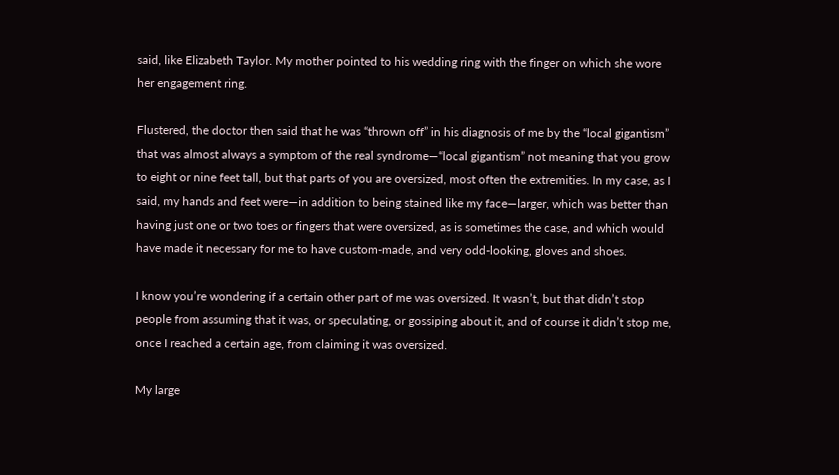said, like Elizabeth Taylor. My mother pointed to his wedding ring with the finger on which she wore her engagement ring.

Flustered, the doctor then said that he was “thrown off” in his diagnosis of me by the “local gigantism” that was almost always a symptom of the real syndrome—“local gigantism” not meaning that you grow to eight or nine feet tall, but that parts of you are oversized, most often the extremities. In my case, as I said, my hands and feet were—in addition to being stained like my face—larger, which was better than having just one or two toes or fingers that were oversized, as is sometimes the case, and which would have made it necessary for me to have custom-made, and very odd-looking, gloves and shoes.

I know you’re wondering if a certain other part of me was oversized. It wasn’t, but that didn’t stop people from assuming that it was, or speculating, or gossiping about it, and of course it didn’t stop me, once I reached a certain age, from claiming it was oversized.

My large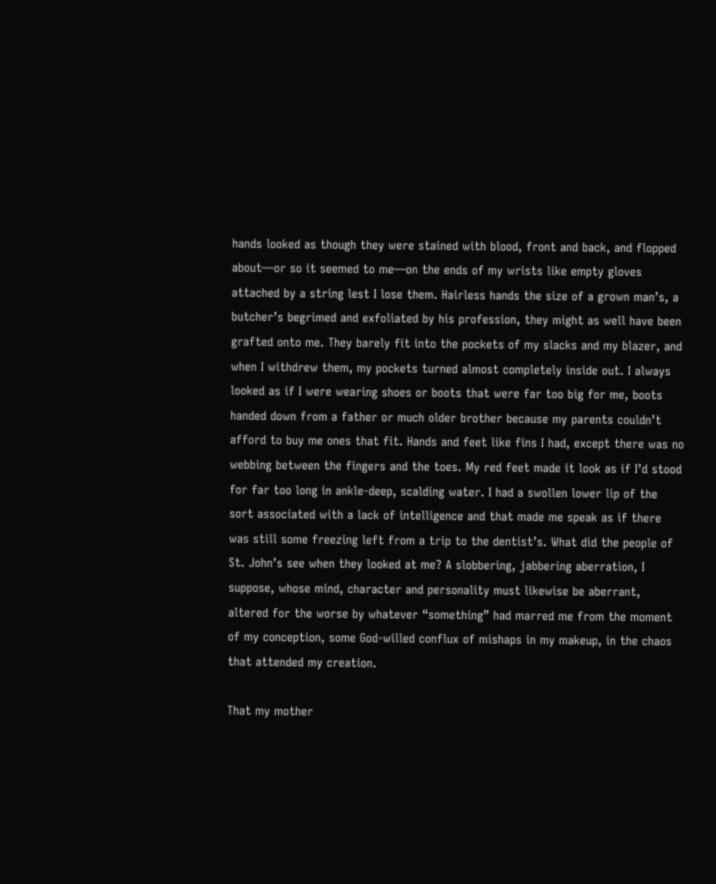hands looked as though they were stained with blood, front and back, and flopped about—or so it seemed to me—on the ends of my wrists like empty gloves attached by a string lest I lose them. Hairless hands the size of a grown man’s, a butcher’s begrimed and exfoliated by his profession, they might as well have been grafted onto me. They barely fit into the pockets of my slacks and my blazer, and when I withdrew them, my pockets turned almost completely inside out. I always looked as if I were wearing shoes or boots that were far too big for me, boots handed down from a father or much older brother because my parents couldn’t afford to buy me ones that fit. Hands and feet like fins I had, except there was no webbing between the fingers and the toes. My red feet made it look as if I’d stood for far too long in ankle-deep, scalding water. I had a swollen lower lip of the sort associated with a lack of intelligence and that made me speak as if there was still some freezing left from a trip to the dentist’s. What did the people of St. John’s see when they looked at me? A slobbering, jabbering aberration, I suppose, whose mind, character and personality must likewise be aberrant, altered for the worse by whatever “something” had marred me from the moment of my conception, some God-willed conflux of mishaps in my makeup, in the chaos that attended my creation.

That my mother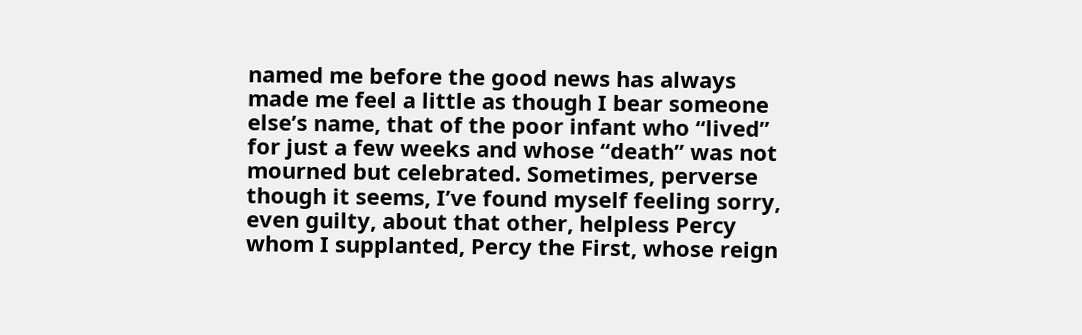named me before the good news has always made me feel a little as though I bear someone else’s name, that of the poor infant who “lived” for just a few weeks and whose “death” was not mourned but celebrated. Sometimes, perverse though it seems, I’ve found myself feeling sorry, even guilty, about that other, helpless Percy whom I supplanted, Percy the First, whose reign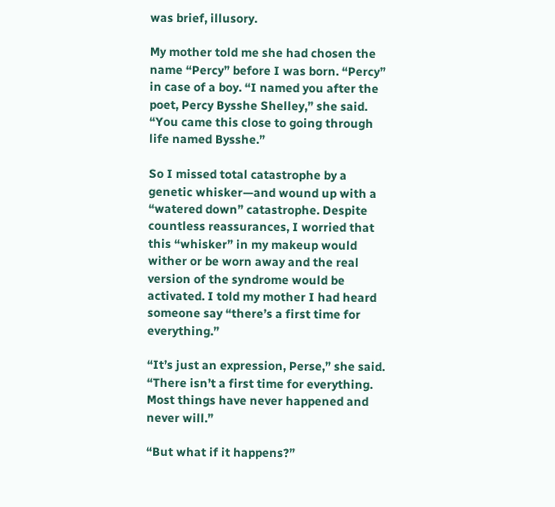was brief, illusory.

My mother told me she had chosen the name “Percy” before I was born. “Percy” in case of a boy. “I named you after the poet, Percy Bysshe Shelley,” she said. “You came this close to going through life named Bysshe.”

So I missed total catastrophe by a genetic whisker—and wound up with a “watered down” catastrophe. Despite countless reassurances, I worried that this “whisker” in my makeup would wither or be worn away and the real version of the syndrome would be activated. I told my mother I had heard someone say “there’s a first time for everything.”

“It’s just an expression, Perse,” she said. “There isn’t a first time for everything. Most things have never happened and never will.”

“But what if it happens?”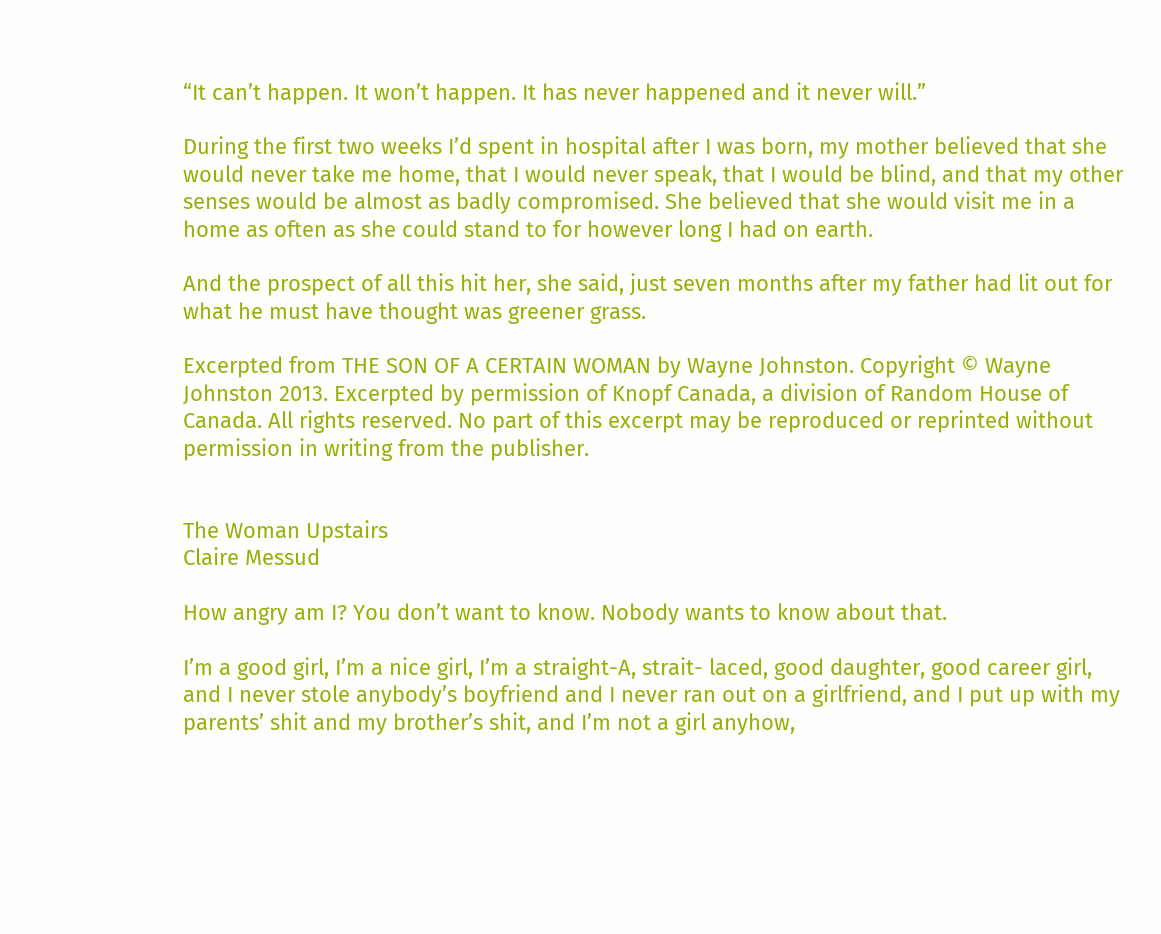“It can’t happen. It won’t happen. It has never happened and it never will.”

During the first two weeks I’d spent in hospital after I was born, my mother believed that she would never take me home, that I would never speak, that I would be blind, and that my other senses would be almost as badly compromised. She believed that she would visit me in a home as often as she could stand to for however long I had on earth.

And the prospect of all this hit her, she said, just seven months after my father had lit out for what he must have thought was greener grass.

Excerpted from THE SON OF A CERTAIN WOMAN by Wayne Johnston. Copyright © Wayne Johnston 2013. Excerpted by permission of Knopf Canada, a division of Random House of Canada. All rights reserved. No part of this excerpt may be reproduced or reprinted without permission in writing from the publisher.


The Woman Upstairs
Claire Messud

How angry am I? You don’t want to know. Nobody wants to know about that.

I’m a good girl, I’m a nice girl, I’m a straight-A, strait- laced, good daughter, good career girl, and I never stole anybody’s boyfriend and I never ran out on a girlfriend, and I put up with my parents’ shit and my brother’s shit, and I’m not a girl anyhow,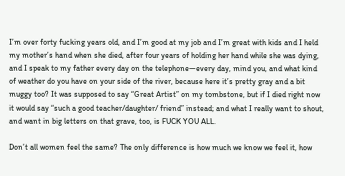I’m over forty fucking years old, and I’m good at my job and I’m great with kids and I held my mother’s hand when she died, after four years of holding her hand while she was dying, and I speak to my father every day on the telephone—every day, mind you, and what kind of weather do you have on your side of the river, because here it’s pretty gray and a bit muggy too? It was supposed to say “Great Artist” on my tombstone, but if I died right now it would say “such a good teacher/daughter/ friend” instead; and what I really want to shout, and want in big letters on that grave, too, is FUCK YOU ALL.

Don’t all women feel the same? The only difference is how much we know we feel it, how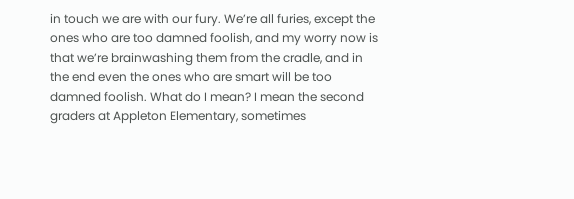in touch we are with our fury. We’re all furies, except the ones who are too damned foolish, and my worry now is that we’re brainwashing them from the cradle, and in the end even the ones who are smart will be too damned foolish. What do I mean? I mean the second graders at Appleton Elementary, sometimes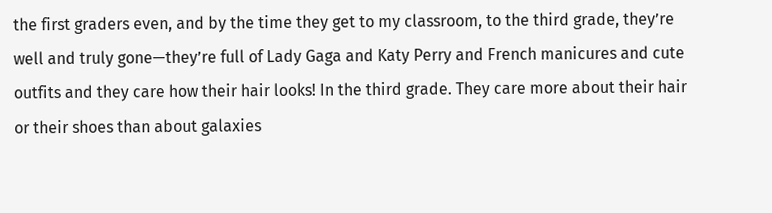the first graders even, and by the time they get to my classroom, to the third grade, they’re well and truly gone—they’re full of Lady Gaga and Katy Perry and French manicures and cute outfits and they care how their hair looks! In the third grade. They care more about their hair or their shoes than about galaxies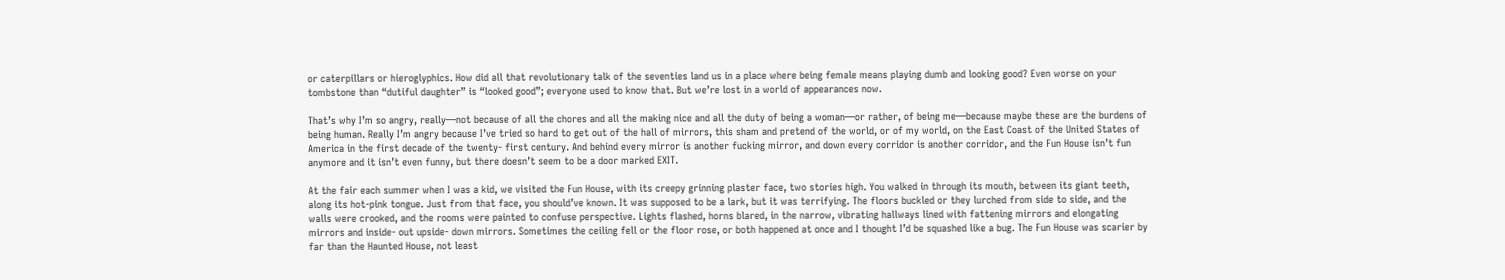or caterpillars or hieroglyphics. How did all that revolutionary talk of the seventies land us in a place where being female means playing dumb and looking good? Even worse on your tombstone than “dutiful daughter” is “looked good”; everyone used to know that. But we’re lost in a world of appearances now.

That’s why I’m so angry, really—not because of all the chores and all the making nice and all the duty of being a woman—or rather, of being me—because maybe these are the burdens of being human. Really I’m angry because I’ve tried so hard to get out of the hall of mirrors, this sham and pretend of the world, or of my world, on the East Coast of the United States of America in the first decade of the twenty- first century. And behind every mirror is another fucking mirror, and down every corridor is another corridor, and the Fun House isn’t fun anymore and it isn’t even funny, but there doesn’t seem to be a door marked EXIT.

At the fair each summer when I was a kid, we visited the Fun House, with its creepy grinning plaster face, two stories high. You walked in through its mouth, between its giant teeth, along its hot-pink tongue. Just from that face, you should’ve known. It was supposed to be a lark, but it was terrifying. The floors buckled or they lurched from side to side, and the walls were crooked, and the rooms were painted to confuse perspective. Lights flashed, horns blared, in the narrow, vibrating hallways lined with fattening mirrors and elongating mirrors and inside- out upside- down mirrors. Sometimes the ceiling fell or the floor rose, or both happened at once and I thought I’d be squashed like a bug. The Fun House was scarier by far than the Haunted House, not least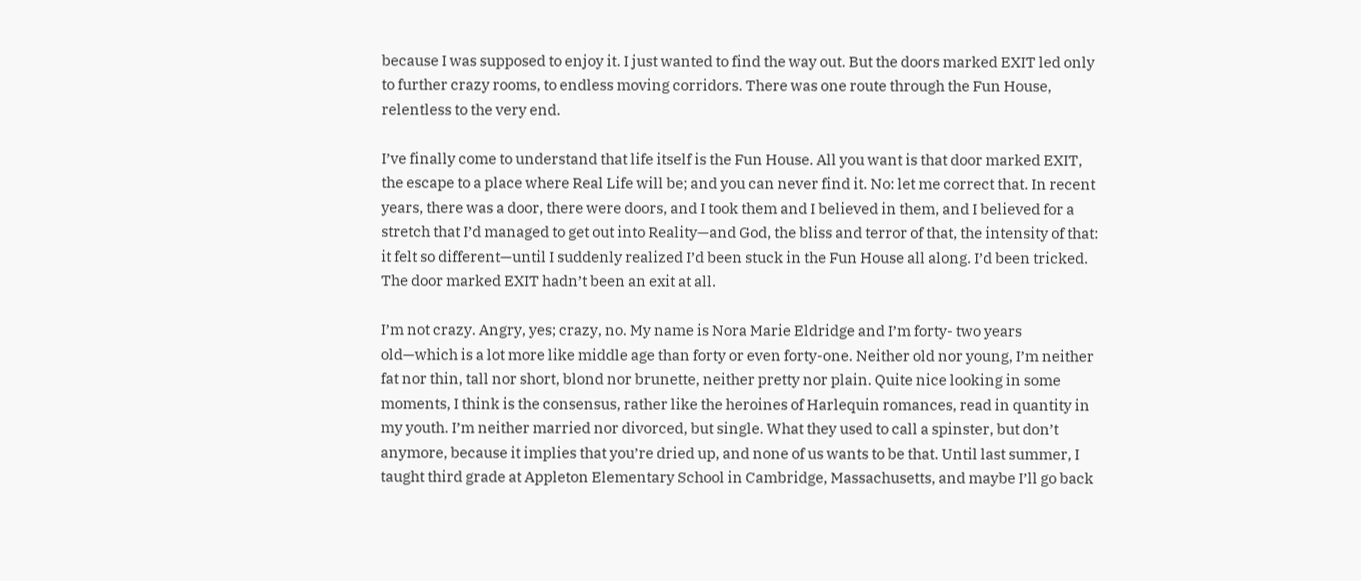because I was supposed to enjoy it. I just wanted to find the way out. But the doors marked EXIT led only to further crazy rooms, to endless moving corridors. There was one route through the Fun House, relentless to the very end.

I’ve finally come to understand that life itself is the Fun House. All you want is that door marked EXIT, the escape to a place where Real Life will be; and you can never find it. No: let me correct that. In recent years, there was a door, there were doors, and I took them and I believed in them, and I believed for a stretch that I’d managed to get out into Reality—and God, the bliss and terror of that, the intensity of that: it felt so different—until I suddenly realized I’d been stuck in the Fun House all along. I’d been tricked. The door marked EXIT hadn’t been an exit at all.

I’m not crazy. Angry, yes; crazy, no. My name is Nora Marie Eldridge and I’m forty- two years old—which is a lot more like middle age than forty or even forty-one. Neither old nor young, I’m neither fat nor thin, tall nor short, blond nor brunette, neither pretty nor plain. Quite nice looking in some moments, I think is the consensus, rather like the heroines of Harlequin romances, read in quantity in my youth. I’m neither married nor divorced, but single. What they used to call a spinster, but don’t anymore, because it implies that you’re dried up, and none of us wants to be that. Until last summer, I taught third grade at Appleton Elementary School in Cambridge, Massachusetts, and maybe I’ll go back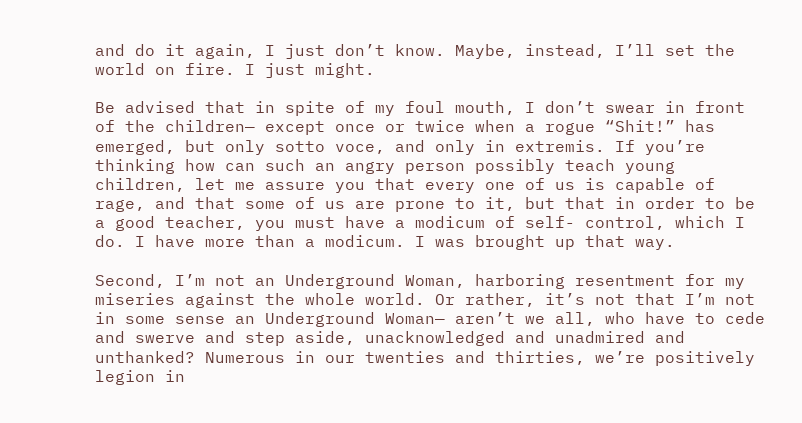and do it again, I just don’t know. Maybe, instead, I’ll set the world on fire. I just might.

Be advised that in spite of my foul mouth, I don’t swear in front of the children— except once or twice when a rogue “Shit!” has emerged, but only sotto voce, and only in extremis. If you’re thinking how can such an angry person possibly teach young children, let me assure you that every one of us is capable of rage, and that some of us are prone to it, but that in order to be a good teacher, you must have a modicum of self- control, which I do. I have more than a modicum. I was brought up that way.

Second, I’m not an Underground Woman, harboring resentment for my miseries against the whole world. Or rather, it’s not that I’m not in some sense an Underground Woman— aren’t we all, who have to cede and swerve and step aside, unacknowledged and unadmired and unthanked? Numerous in our twenties and thirties, we’re positively legion in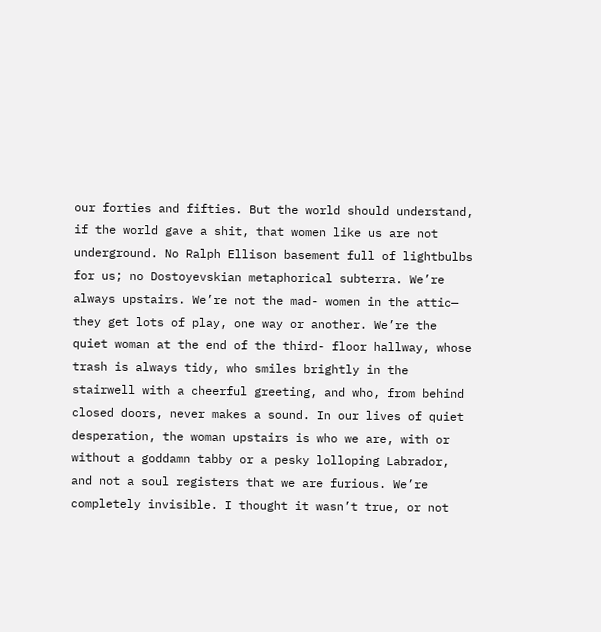our forties and fifties. But the world should understand, if the world gave a shit, that women like us are not underground. No Ralph Ellison basement full of lightbulbs for us; no Dostoyevskian metaphorical subterra. We’re always upstairs. We’re not the mad- women in the attic— they get lots of play, one way or another. We’re the quiet woman at the end of the third- floor hallway, whose trash is always tidy, who smiles brightly in the stairwell with a cheerful greeting, and who, from behind closed doors, never makes a sound. In our lives of quiet desperation, the woman upstairs is who we are, with or without a goddamn tabby or a pesky lolloping Labrador, and not a soul registers that we are furious. We’re completely invisible. I thought it wasn’t true, or not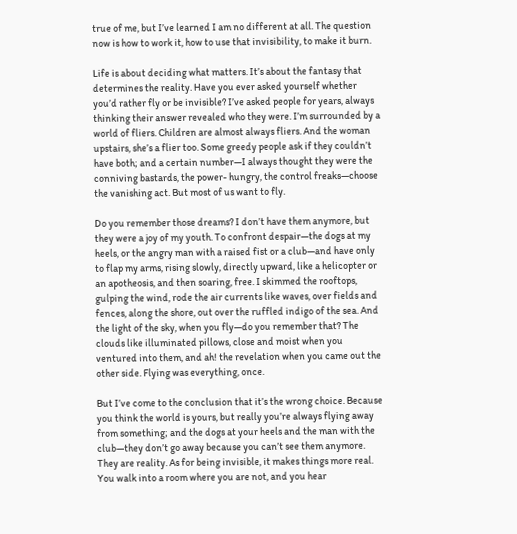true of me, but I’ve learned I am no different at all. The question now is how to work it, how to use that invisibility, to make it burn.

Life is about deciding what matters. It’s about the fantasy that determines the reality. Have you ever asked yourself whether you’d rather fly or be invisible? I’ve asked people for years, always thinking their answer revealed who they were. I’m surrounded by a world of fliers. Children are almost always fliers. And the woman upstairs, she’s a flier too. Some greedy people ask if they couldn’t have both; and a certain number—I always thought they were the conniving bastards, the power- hungry, the control freaks—choose the vanishing act. But most of us want to fly.

Do you remember those dreams? I don’t have them anymore, but they were a joy of my youth. To confront despair—the dogs at my heels, or the angry man with a raised fist or a club—and have only to flap my arms, rising slowly, directly upward, like a helicopter or an apotheosis, and then soaring, free. I skimmed the rooftops, gulping the wind, rode the air currents like waves, over fields and fences, along the shore, out over the ruffled indigo of the sea. And the light of the sky, when you fly—do you remember that? The clouds like illuminated pillows, close and moist when you ventured into them, and ah! the revelation when you came out the other side. Flying was everything, once.

But I’ve come to the conclusion that it’s the wrong choice. Because you think the world is yours, but really you’re always flying away from something; and the dogs at your heels and the man with the club—they don’t go away because you can’t see them anymore. They are reality. As for being invisible, it makes things more real. You walk into a room where you are not, and you hear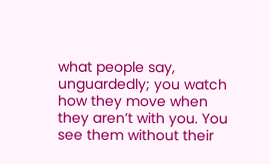what people say, unguardedly; you watch how they move when they aren’t with you. You see them without their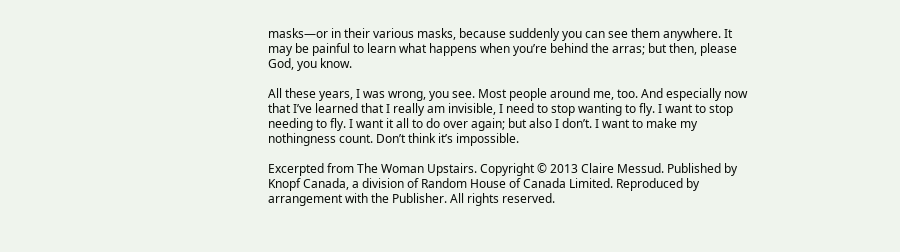masks—or in their various masks, because suddenly you can see them anywhere. It may be painful to learn what happens when you’re behind the arras; but then, please God, you know.

All these years, I was wrong, you see. Most people around me, too. And especially now that I’ve learned that I really am invisible, I need to stop wanting to fly. I want to stop needing to fly. I want it all to do over again; but also I don’t. I want to make my nothingness count. Don’t think it’s impossible.

Excerpted from The Woman Upstairs. Copyright © 2013 Claire Messud. Published by Knopf Canada, a division of Random House of Canada Limited. Reproduced by arrangement with the Publisher. All rights reserved.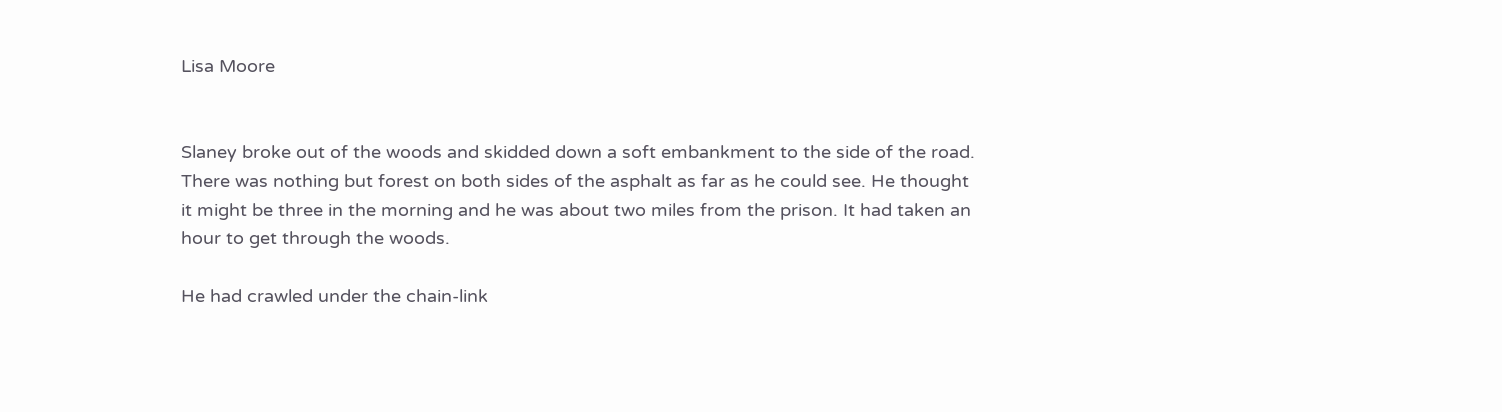Lisa Moore


Slaney broke out of the woods and skidded down a soft embankment to the side of the road. There was nothing but forest on both sides of the asphalt as far as he could see. He thought it might be three in the morning and he was about two miles from the prison. It had taken an hour to get through the woods.

He had crawled under the chain-link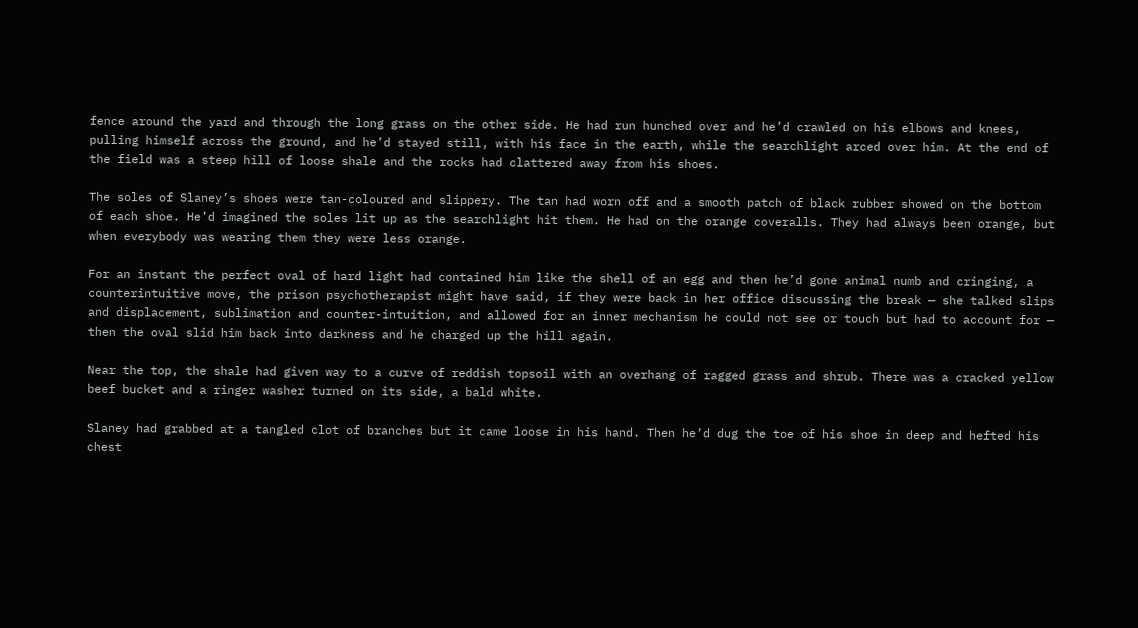fence around the yard and through the long grass on the other side. He had run hunched over and he’d crawled on his elbows and knees, pulling himself across the ground, and he’d stayed still, with his face in the earth, while the searchlight arced over him. At the end of the field was a steep hill of loose shale and the rocks had clattered away from his shoes.

The soles of Slaney’s shoes were tan-coloured and slippery. The tan had worn off and a smooth patch of black rubber showed on the bottom of each shoe. He’d imagined the soles lit up as the searchlight hit them. He had on the orange coveralls. They had always been orange, but when everybody was wearing them they were less orange.

For an instant the perfect oval of hard light had contained him like the shell of an egg and then he’d gone animal numb and cringing, a counterintuitive move, the prison psychotherapist might have said, if they were back in her office discussing the break — she talked slips and displacement, sublimation and counter-intuition, and allowed for an inner mechanism he could not see or touch but had to account for — then the oval slid him back into darkness and he charged up the hill again.

Near the top, the shale had given way to a curve of reddish topsoil with an overhang of ragged grass and shrub. There was a cracked yellow beef bucket and a ringer washer turned on its side, a bald white.

Slaney had grabbed at a tangled clot of branches but it came loose in his hand. Then he’d dug the toe of his shoe in deep and hefted his chest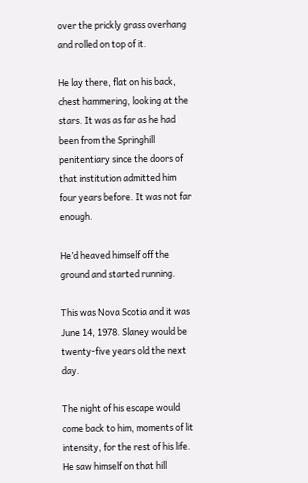over the prickly grass overhang and rolled on top of it.

He lay there, flat on his back, chest hammering, looking at the stars. It was as far as he had been from the Springhill penitentiary since the doors of that institution admitted him four years before. It was not far enough.

He’d heaved himself off the ground and started running.

This was Nova Scotia and it was June 14, 1978. Slaney would be twenty-five years old the next day.

The night of his escape would come back to him, moments of lit intensity, for the rest of his life. He saw himself on that hill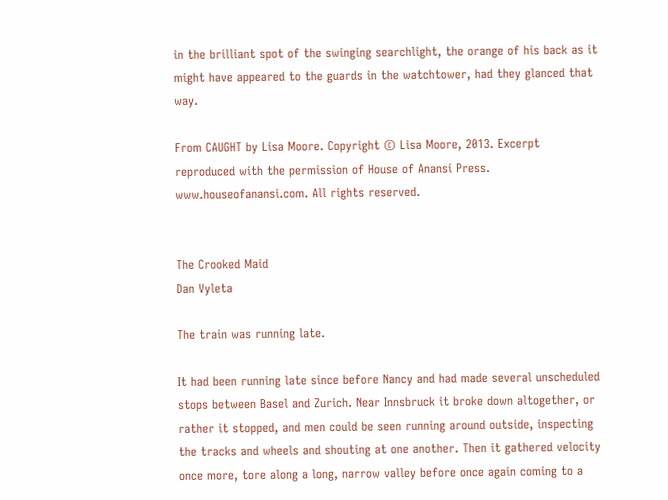in the brilliant spot of the swinging searchlight, the orange of his back as it might have appeared to the guards in the watchtower, had they glanced that way.

From CAUGHT by Lisa Moore. Copyright © Lisa Moore, 2013. Excerpt reproduced with the permission of House of Anansi Press. www.houseofanansi.com. All rights reserved.


The Crooked Maid
Dan Vyleta

The train was running late.

It had been running late since before Nancy and had made several unscheduled stops between Basel and Zurich. Near Innsbruck it broke down altogether, or rather it stopped, and men could be seen running around outside, inspecting the tracks and wheels and shouting at one another. Then it gathered velocity once more, tore along a long, narrow valley before once again coming to a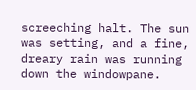screeching halt. The sun was setting, and a fine, dreary rain was running down the windowpane.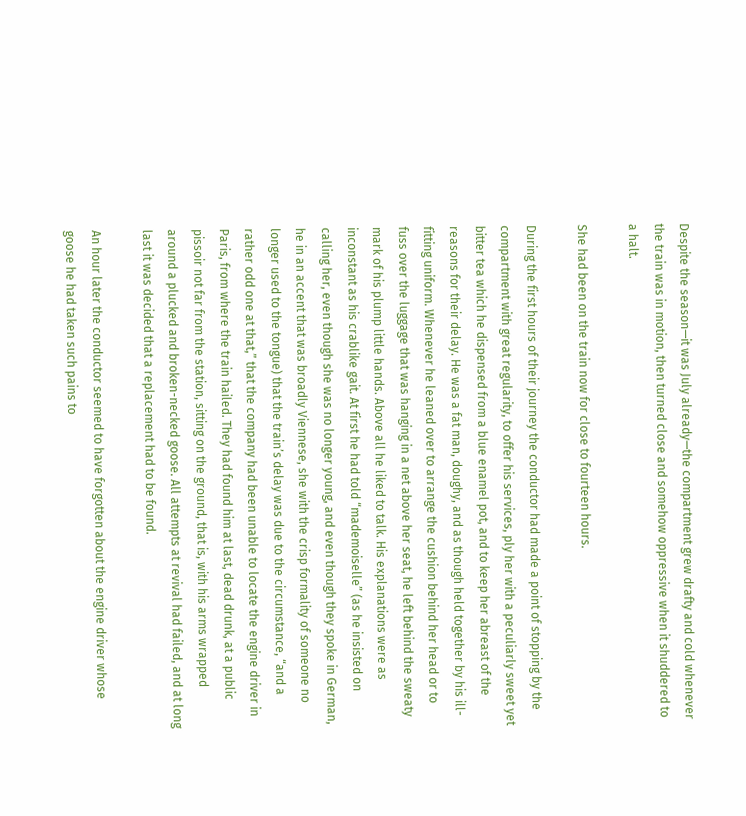Despite the season—it was July already—the compartment grew drafty and cold whenever the train was in motion, then turned close and somehow oppressive when it shuddered to a halt.

She had been on the train now for close to fourteen hours.

During the first hours of their journey the conductor had made a point of stopping by the compartment with great regularity, to offer his services, ply her with a peculiarly sweet yet bitter tea which he dispensed from a blue enamel pot, and to keep her abreast of the reasons for their delay. He was a fat man, doughy, and as though held together by his ill-fitting uniform. Whenever he leaned over to arrange the cushion behind her head or to fuss over the luggage that was hanging in a net above her seat, he left behind the sweaty mark of his plump little hands. Above all he liked to talk. His explanations were as inconstant as his crablike gait. At first he had told “mademoiselle” (as he insisted on calling her, even though she was no longer young, and even though they spoke in German, he in an accent that was broadly Viennese, she with the crisp formality of someone no longer used to the tongue) that the train’s delay was due to the circumstance, “and a rather odd one at that,” that the company had been unable to locate the engine driver in Paris, from where the train hailed. They had found him at last, dead drunk, at a public pissoir not far from the station, sitting on the ground, that is, with his arms wrapped around a plucked and broken-necked goose. All attempts at revival had failed, and at long last it was decided that a replacement had to be found.

An hour later the conductor seemed to have forgotten about the engine driver whose goose he had taken such pains to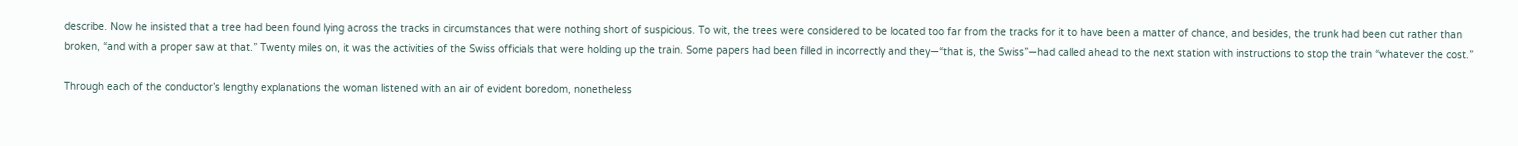describe. Now he insisted that a tree had been found lying across the tracks in circumstances that were nothing short of suspicious. To wit, the trees were considered to be located too far from the tracks for it to have been a matter of chance, and besides, the trunk had been cut rather than broken, “and with a proper saw at that.” Twenty miles on, it was the activities of the Swiss officials that were holding up the train. Some papers had been filled in incorrectly and they—“that is, the Swiss”—had called ahead to the next station with instructions to stop the train “whatever the cost.”

Through each of the conductor’s lengthy explanations the woman listened with an air of evident boredom, nonetheless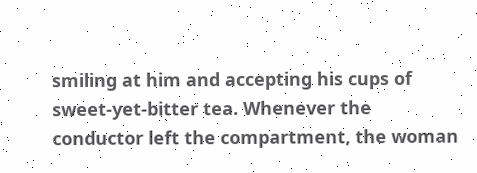smiling at him and accepting his cups of sweet-yet-bitter tea. Whenever the conductor left the compartment, the woman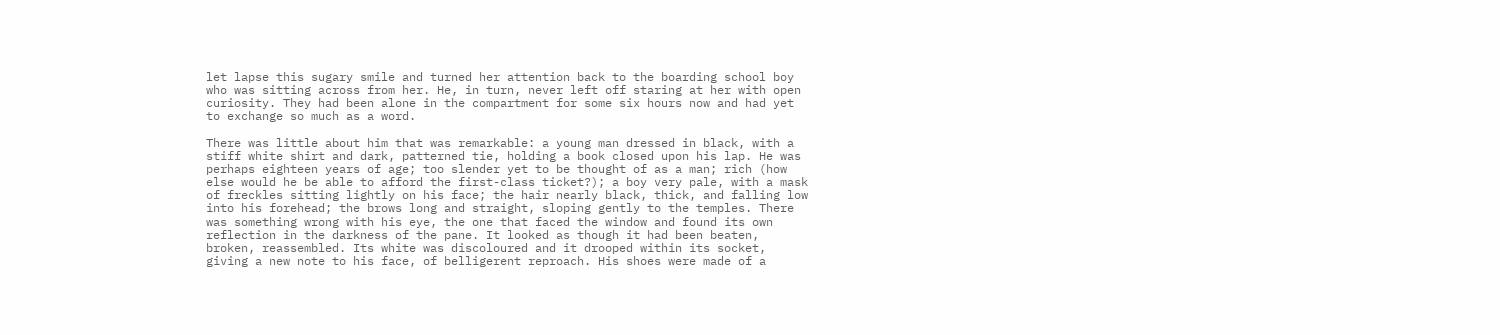let lapse this sugary smile and turned her attention back to the boarding school boy who was sitting across from her. He, in turn, never left off staring at her with open curiosity. They had been alone in the compartment for some six hours now and had yet to exchange so much as a word.

There was little about him that was remarkable: a young man dressed in black, with a stiff white shirt and dark, patterned tie, holding a book closed upon his lap. He was perhaps eighteen years of age; too slender yet to be thought of as a man; rich (how else would he be able to afford the first-class ticket?); a boy very pale, with a mask of freckles sitting lightly on his face; the hair nearly black, thick, and falling low into his forehead; the brows long and straight, sloping gently to the temples. There was something wrong with his eye, the one that faced the window and found its own reflection in the darkness of the pane. It looked as though it had been beaten, broken, reassembled. Its white was discoloured and it drooped within its socket, giving a new note to his face, of belligerent reproach. His shoes were made of a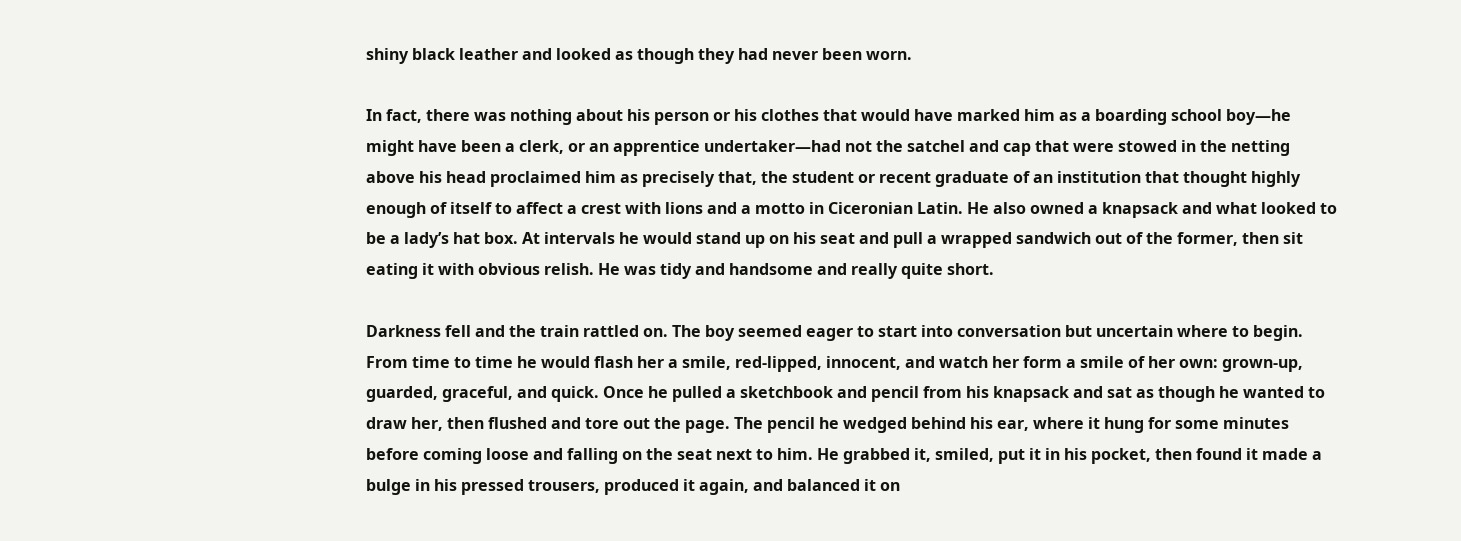shiny black leather and looked as though they had never been worn.

In fact, there was nothing about his person or his clothes that would have marked him as a boarding school boy—he might have been a clerk, or an apprentice undertaker—had not the satchel and cap that were stowed in the netting above his head proclaimed him as precisely that, the student or recent graduate of an institution that thought highly enough of itself to affect a crest with lions and a motto in Ciceronian Latin. He also owned a knapsack and what looked to be a lady’s hat box. At intervals he would stand up on his seat and pull a wrapped sandwich out of the former, then sit eating it with obvious relish. He was tidy and handsome and really quite short.

Darkness fell and the train rattled on. The boy seemed eager to start into conversation but uncertain where to begin. From time to time he would flash her a smile, red-lipped, innocent, and watch her form a smile of her own: grown-up, guarded, graceful, and quick. Once he pulled a sketchbook and pencil from his knapsack and sat as though he wanted to draw her, then flushed and tore out the page. The pencil he wedged behind his ear, where it hung for some minutes before coming loose and falling on the seat next to him. He grabbed it, smiled, put it in his pocket, then found it made a bulge in his pressed trousers, produced it again, and balanced it on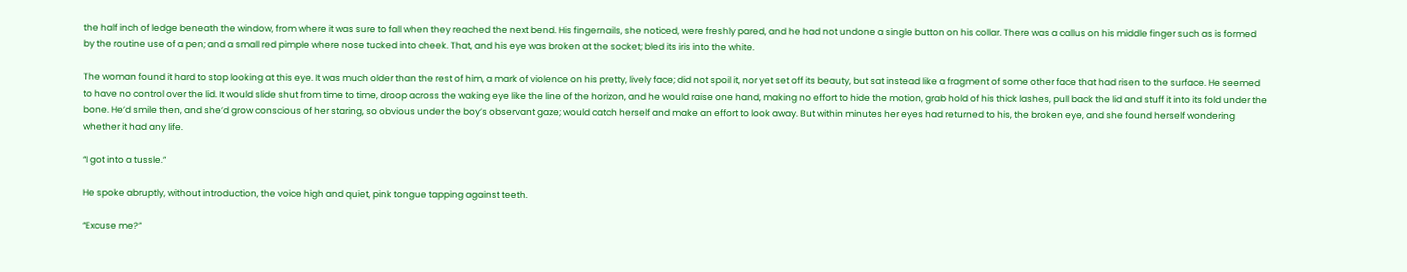the half inch of ledge beneath the window, from where it was sure to fall when they reached the next bend. His fingernails, she noticed, were freshly pared, and he had not undone a single button on his collar. There was a callus on his middle finger such as is formed by the routine use of a pen; and a small red pimple where nose tucked into cheek. That, and his eye was broken at the socket; bled its iris into the white.

The woman found it hard to stop looking at this eye. It was much older than the rest of him, a mark of violence on his pretty, lively face; did not spoil it, nor yet set off its beauty, but sat instead like a fragment of some other face that had risen to the surface. He seemed to have no control over the lid. It would slide shut from time to time, droop across the waking eye like the line of the horizon, and he would raise one hand, making no effort to hide the motion, grab hold of his thick lashes, pull back the lid and stuff it into its fold under the bone. He’d smile then, and she’d grow conscious of her staring, so obvious under the boy’s observant gaze; would catch herself and make an effort to look away. But within minutes her eyes had returned to his, the broken eye, and she found herself wondering whether it had any life.

“I got into a tussle.”

He spoke abruptly, without introduction, the voice high and quiet, pink tongue tapping against teeth.

“Excuse me?”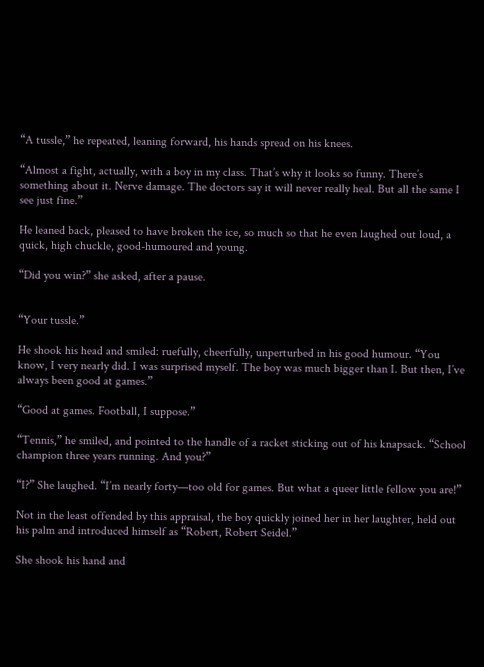“A tussle,” he repeated, leaning forward, his hands spread on his knees.

“Almost a fight, actually, with a boy in my class. That’s why it looks so funny. There’s something about it. Nerve damage. The doctors say it will never really heal. But all the same I see just fine.”

He leaned back, pleased to have broken the ice, so much so that he even laughed out loud, a quick, high chuckle, good-humoured and young.

“Did you win?” she asked, after a pause.


“Your tussle.”

He shook his head and smiled: ruefully, cheerfully, unperturbed in his good humour. “You know, I very nearly did. I was surprised myself. The boy was much bigger than I. But then, I’ve always been good at games.”

“Good at games. Football, I suppose.”

“Tennis,” he smiled, and pointed to the handle of a racket sticking out of his knapsack. “School champion three years running. And you?”

“I?” She laughed. “I’m nearly forty—too old for games. But what a queer little fellow you are!”

Not in the least offended by this appraisal, the boy quickly joined her in her laughter, held out his palm and introduced himself as “Robert, Robert Seidel.”

She shook his hand and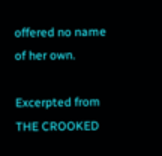offered no name of her own.

Excerpted from THE CROOKED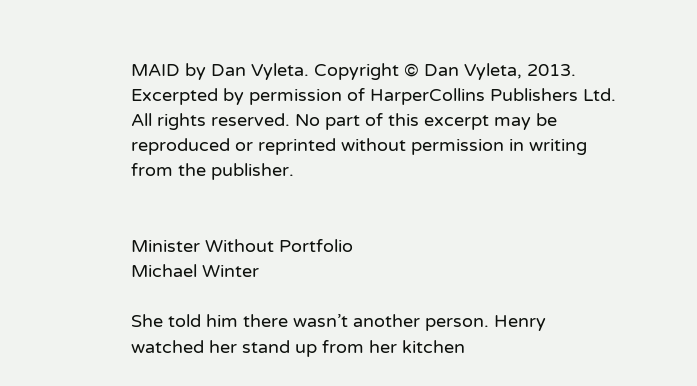MAID by Dan Vyleta. Copyright © Dan Vyleta, 2013. Excerpted by permission of HarperCollins Publishers Ltd. All rights reserved. No part of this excerpt may be reproduced or reprinted without permission in writing from the publisher.


Minister Without Portfolio
Michael Winter

She told him there wasn’t another person. Henry watched her stand up from her kitchen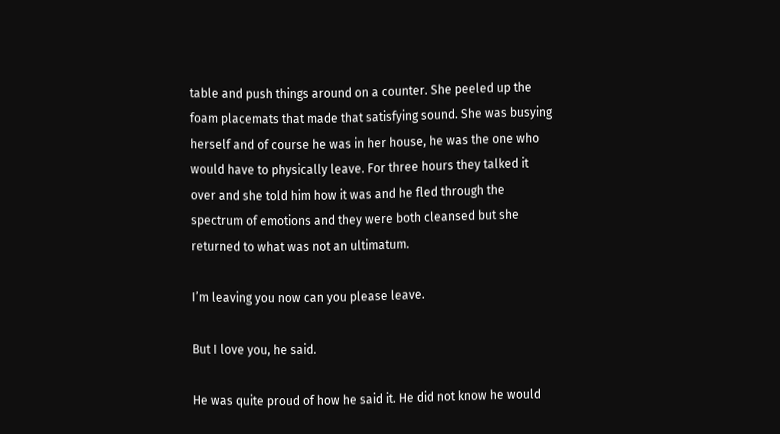table and push things around on a counter. She peeled up the foam placemats that made that satisfying sound. She was busying herself and of course he was in her house, he was the one who would have to physically leave. For three hours they talked it over and she told him how it was and he fled through the spectrum of emotions and they were both cleansed but she returned to what was not an ultimatum.

I’m leaving you now can you please leave.

But I love you, he said.

He was quite proud of how he said it. He did not know he would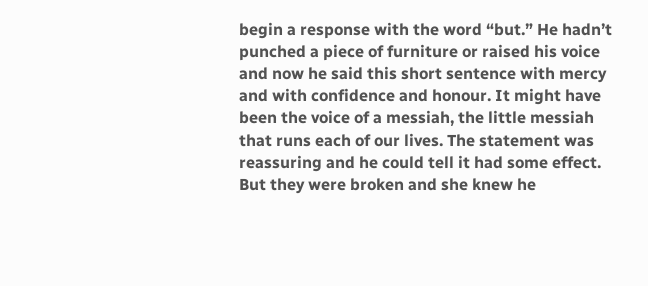begin a response with the word “but.” He hadn’t punched a piece of furniture or raised his voice and now he said this short sentence with mercy and with confidence and honour. It might have been the voice of a messiah, the little messiah that runs each of our lives. The statement was reassuring and he could tell it had some effect. But they were broken and she knew he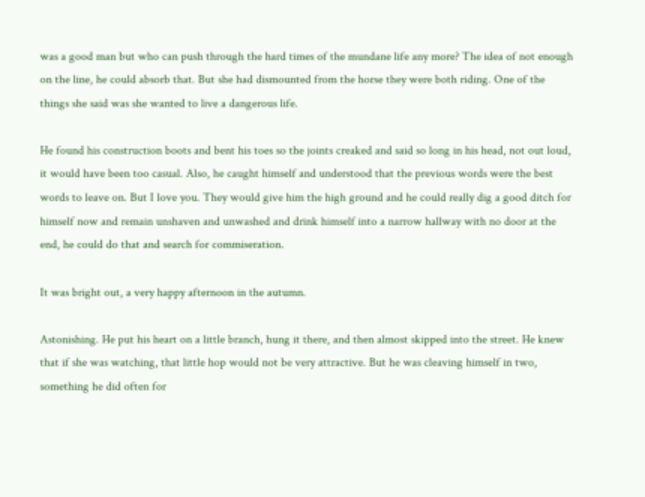was a good man but who can push through the hard times of the mundane life any more? The idea of not enough on the line, he could absorb that. But she had dismounted from the horse they were both riding. One of the things she said was she wanted to live a dangerous life.

He found his construction boots and bent his toes so the joints creaked and said so long in his head, not out loud, it would have been too casual. Also, he caught himself and understood that the previous words were the best words to leave on. But I love you. They would give him the high ground and he could really dig a good ditch for himself now and remain unshaven and unwashed and drink himself into a narrow hallway with no door at the end, he could do that and search for commiseration.

It was bright out, a very happy afternoon in the autumn.

Astonishing. He put his heart on a little branch, hung it there, and then almost skipped into the street. He knew that if she was watching, that little hop would not be very attractive. But he was cleaving himself in two, something he did often for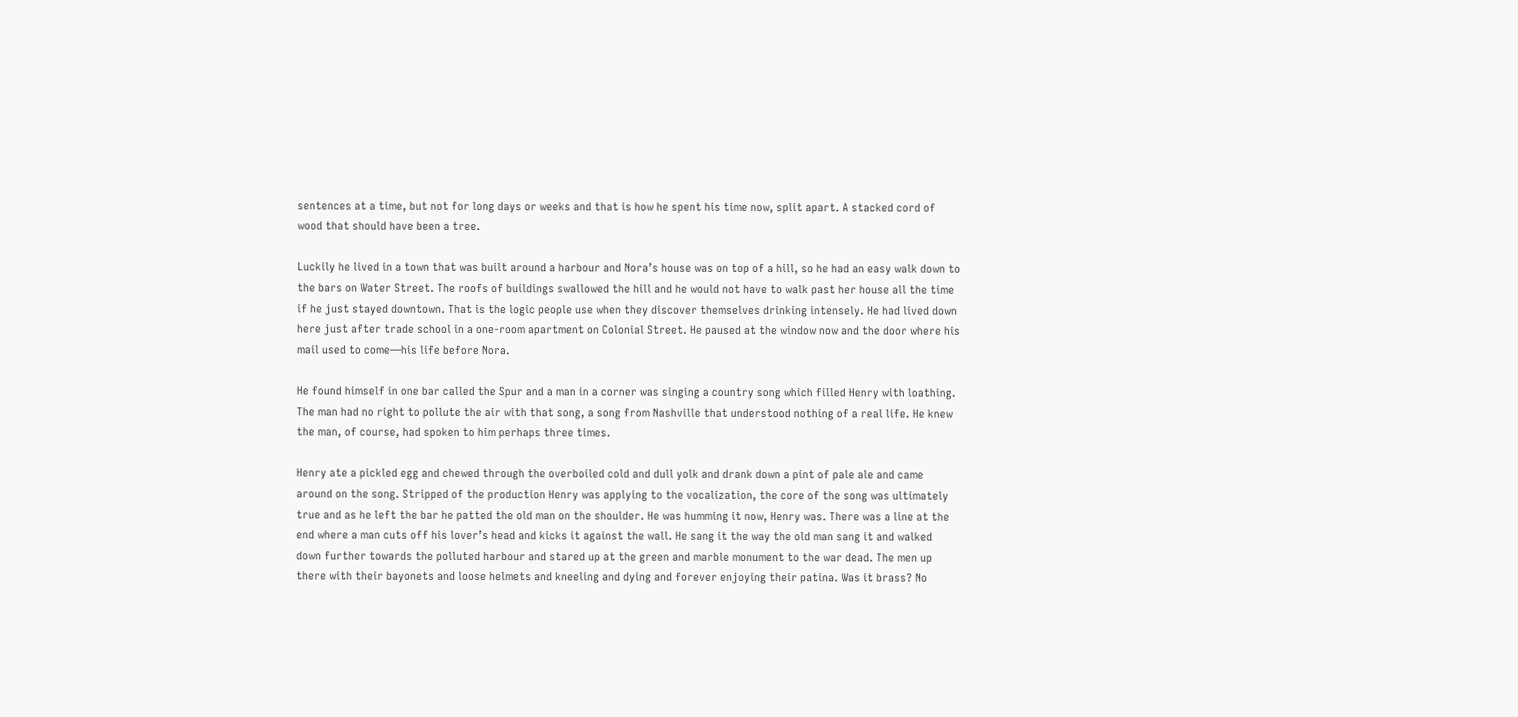sentences at a time, but not for long days or weeks and that is how he spent his time now, split apart. A stacked cord of wood that should have been a tree.

Luckily he lived in a town that was built around a harbour and Nora’s house was on top of a hill, so he had an easy walk down to the bars on Water Street. The roofs of buildings swallowed the hill and he would not have to walk past her house all the time if he just stayed downtown. That is the logic people use when they discover themselves drinking intensely. He had lived down here just after trade school in a one-room apartment on Colonial Street. He paused at the window now and the door where his mail used to come—his life before Nora.

He found himself in one bar called the Spur and a man in a corner was singing a country song which filled Henry with loathing. The man had no right to pollute the air with that song, a song from Nashville that understood nothing of a real life. He knew the man, of course, had spoken to him perhaps three times.

Henry ate a pickled egg and chewed through the overboiled cold and dull yolk and drank down a pint of pale ale and came around on the song. Stripped of the production Henry was applying to the vocalization, the core of the song was ultimately true and as he left the bar he patted the old man on the shoulder. He was humming it now, Henry was. There was a line at the end where a man cuts off his lover’s head and kicks it against the wall. He sang it the way the old man sang it and walked down further towards the polluted harbour and stared up at the green and marble monument to the war dead. The men up there with their bayonets and loose helmets and kneeling and dying and forever enjoying their patina. Was it brass? No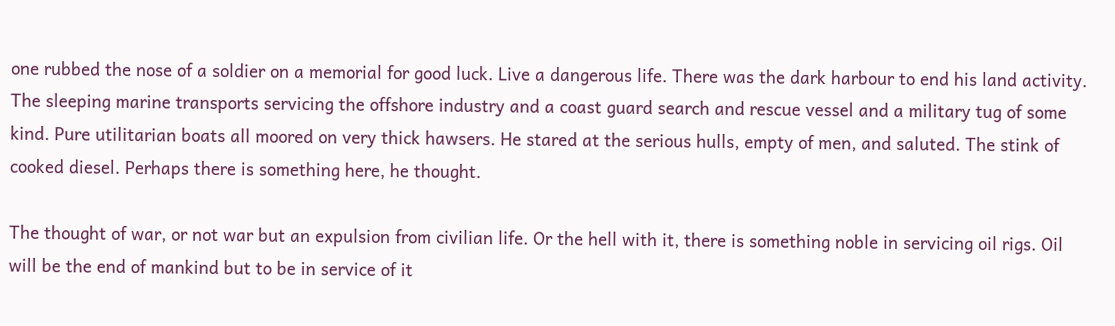one rubbed the nose of a soldier on a memorial for good luck. Live a dangerous life. There was the dark harbour to end his land activity. The sleeping marine transports servicing the offshore industry and a coast guard search and rescue vessel and a military tug of some kind. Pure utilitarian boats all moored on very thick hawsers. He stared at the serious hulls, empty of men, and saluted. The stink of cooked diesel. Perhaps there is something here, he thought.

The thought of war, or not war but an expulsion from civilian life. Or the hell with it, there is something noble in servicing oil rigs. Oil will be the end of mankind but to be in service of it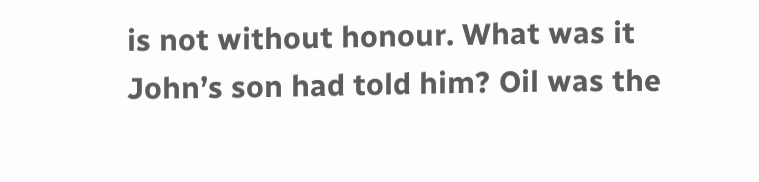is not without honour. What was it John’s son had told him? Oil was the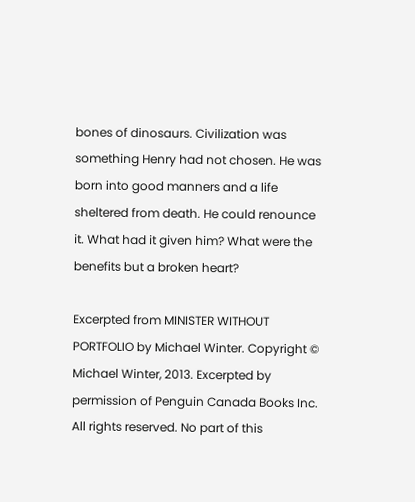bones of dinosaurs. Civilization was something Henry had not chosen. He was born into good manners and a life sheltered from death. He could renounce it. What had it given him? What were the benefits but a broken heart?

Excerpted from MINISTER WITHOUT PORTFOLIO by Michael Winter. Copyright © Michael Winter, 2013. Excerpted by permission of Penguin Canada Books Inc. All rights reserved. No part of this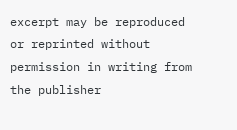excerpt may be reproduced or reprinted without permission in writing from the publisher